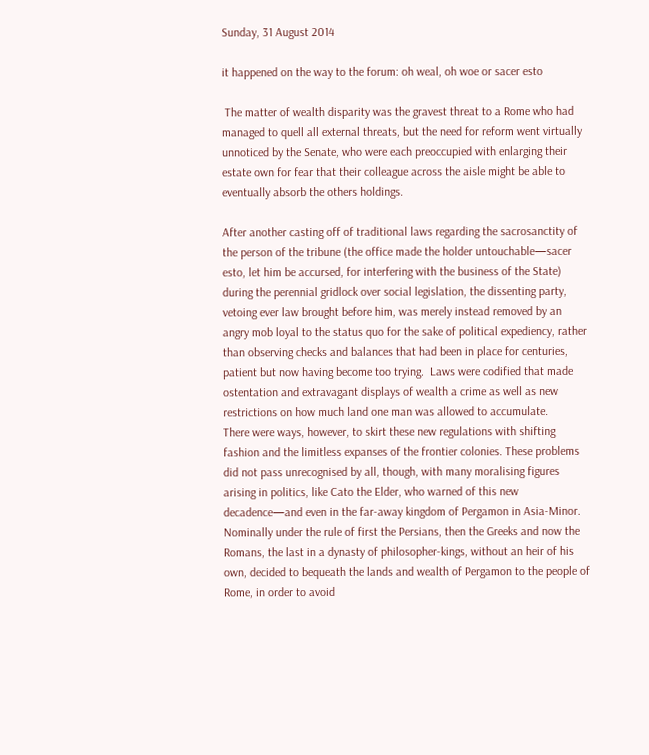Sunday, 31 August 2014

it happened on the way to the forum: oh weal, oh woe or sacer esto

 The matter of wealth disparity was the gravest threat to a Rome who had managed to quell all external threats, but the need for reform went virtually unnoticed by the Senate, who were each preoccupied with enlarging their estate own for fear that their colleague across the aisle might be able to eventually absorb the others holdings.

After another casting off of traditional laws regarding the sacrosanctity of the person of the tribune (the office made the holder untouchable—sacer esto, let him be accursed, for interfering with the business of the State) during the perennial gridlock over social legislation, the dissenting party, vetoing ever law brought before him, was merely instead removed by an angry mob loyal to the status quo for the sake of political expediency, rather than observing checks and balances that had been in place for centuries, patient but now having become too trying.  Laws were codified that made ostentation and extravagant displays of wealth a crime as well as new restrictions on how much land one man was allowed to accumulate.
There were ways, however, to skirt these new regulations with shifting fashion and the limitless expanses of the frontier colonies. These problems did not pass unrecognised by all, though, with many moralising figures arising in politics, like Cato the Elder, who warned of this new decadence—and even in the far-away kingdom of Pergamon in Asia-Minor. Nominally under the rule of first the Persians, then the Greeks and now the Romans, the last in a dynasty of philosopher-kings, without an heir of his own, decided to bequeath the lands and wealth of Pergamon to the people of Rome, in order to avoid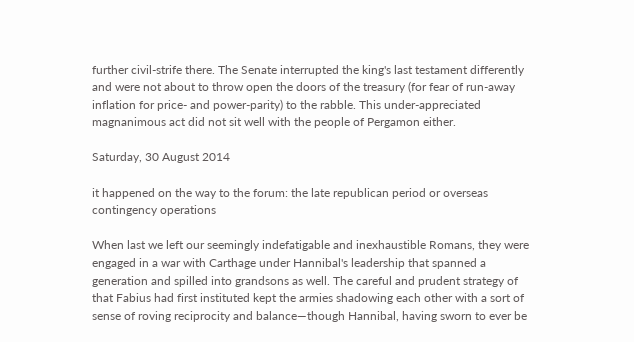further civil-strife there. The Senate interrupted the king's last testament differently and were not about to throw open the doors of the treasury (for fear of run-away inflation for price- and power-parity) to the rabble. This under-appreciated magnanimous act did not sit well with the people of Pergamon either.

Saturday, 30 August 2014

it happened on the way to the forum: the late republican period or overseas contingency operations

When last we left our seemingly indefatigable and inexhaustible Romans, they were engaged in a war with Carthage under Hannibal's leadership that spanned a generation and spilled into grandsons as well. The careful and prudent strategy of that Fabius had first instituted kept the armies shadowing each other with a sort of sense of roving reciprocity and balance—though Hannibal, having sworn to ever be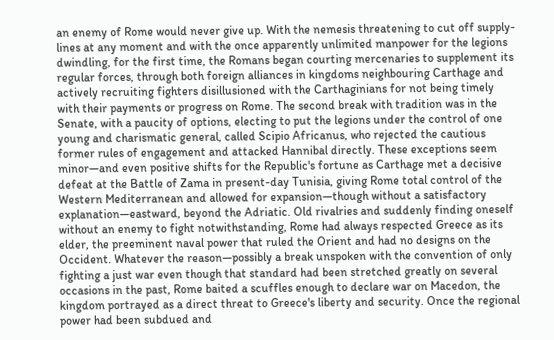an enemy of Rome would never give up. With the nemesis threatening to cut off supply-lines at any moment and with the once apparently unlimited manpower for the legions dwindling, for the first time, the Romans began courting mercenaries to supplement its regular forces, through both foreign alliances in kingdoms neighbouring Carthage and actively recruiting fighters disillusioned with the Carthaginians for not being timely with their payments or progress on Rome. The second break with tradition was in the Senate, with a paucity of options, electing to put the legions under the control of one young and charismatic general, called Scipio Africanus, who rejected the cautious former rules of engagement and attacked Hannibal directly. These exceptions seem minor—and even positive shifts for the Republic's fortune as Carthage met a decisive defeat at the Battle of Zama in present-day Tunisia, giving Rome total control of the Western Mediterranean and allowed for expansion—though without a satisfactory explanation—eastward, beyond the Adriatic. Old rivalries and suddenly finding oneself without an enemy to fight notwithstanding, Rome had always respected Greece as its elder, the preeminent naval power that ruled the Orient and had no designs on the Occident. Whatever the reason—possibly a break unspoken with the convention of only fighting a just war even though that standard had been stretched greatly on several occasions in the past, Rome baited a scuffles enough to declare war on Macedon, the kingdom portrayed as a direct threat to Greece's liberty and security. Once the regional power had been subdued and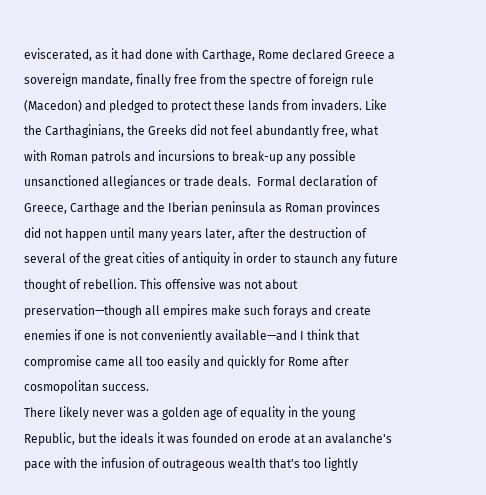eviscerated, as it had done with Carthage, Rome declared Greece a sovereign mandate, finally free from the spectre of foreign rule (Macedon) and pledged to protect these lands from invaders. Like the Carthaginians, the Greeks did not feel abundantly free, what with Roman patrols and incursions to break-up any possible unsanctioned allegiances or trade deals.  Formal declaration of Greece, Carthage and the Iberian peninsula as Roman provinces did not happen until many years later, after the destruction of several of the great cities of antiquity in order to staunch any future thought of rebellion. This offensive was not about preservation—though all empires make such forays and create enemies if one is not conveniently available—and I think that compromise came all too easily and quickly for Rome after cosmopolitan success.
There likely never was a golden age of equality in the young Republic, but the ideals it was founded on erode at an avalanche's pace with the infusion of outrageous wealth that's too lightly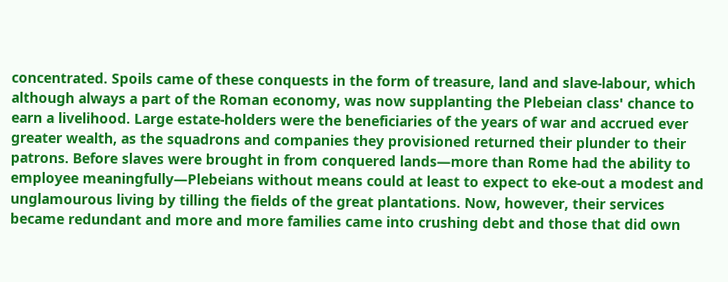concentrated. Spoils came of these conquests in the form of treasure, land and slave-labour, which although always a part of the Roman economy, was now supplanting the Plebeian class' chance to earn a livelihood. Large estate-holders were the beneficiaries of the years of war and accrued ever greater wealth, as the squadrons and companies they provisioned returned their plunder to their patrons. Before slaves were brought in from conquered lands—more than Rome had the ability to employee meaningfully—Plebeians without means could at least to expect to eke-out a modest and unglamourous living by tilling the fields of the great plantations. Now, however, their services became redundant and more and more families came into crushing debt and those that did own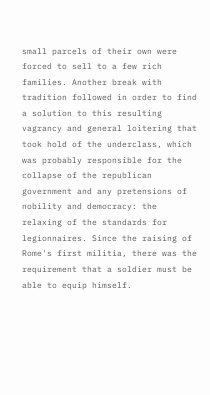small parcels of their own were forced to sell to a few rich families. Another break with tradition followed in order to find a solution to this resulting vagrancy and general loitering that took hold of the underclass, which was probably responsible for the collapse of the republican government and any pretensions of nobility and democracy: the relaxing of the standards for legionnaires. Since the raising of Rome's first militia, there was the requirement that a soldier must be able to equip himself.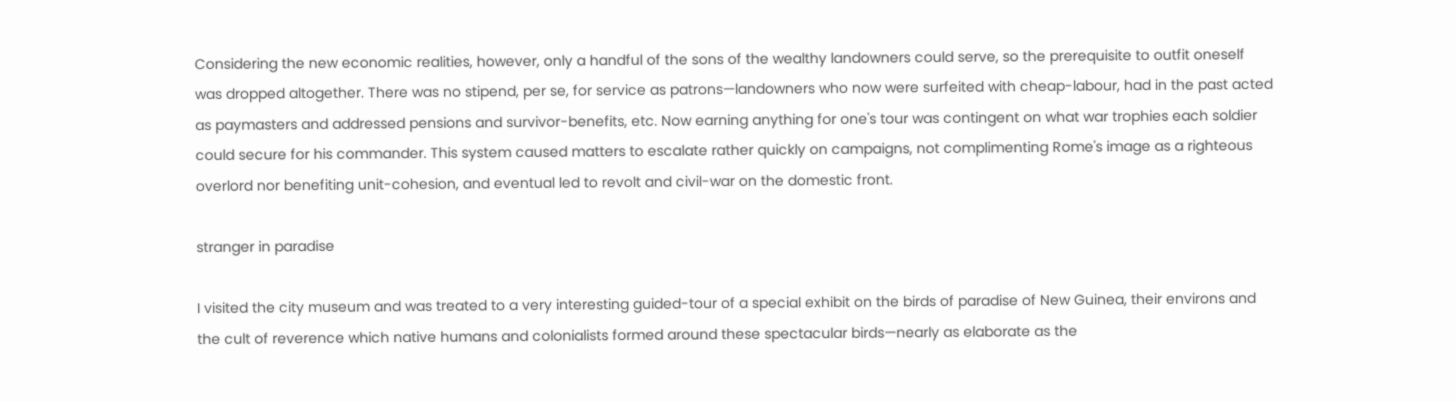Considering the new economic realities, however, only a handful of the sons of the wealthy landowners could serve, so the prerequisite to outfit oneself was dropped altogether. There was no stipend, per se, for service as patrons—landowners who now were surfeited with cheap-labour, had in the past acted as paymasters and addressed pensions and survivor-benefits, etc. Now earning anything for one's tour was contingent on what war trophies each soldier could secure for his commander. This system caused matters to escalate rather quickly on campaigns, not complimenting Rome's image as a righteous overlord nor benefiting unit-cohesion, and eventual led to revolt and civil-war on the domestic front.

stranger in paradise

I visited the city museum and was treated to a very interesting guided-tour of a special exhibit on the birds of paradise of New Guinea, their environs and the cult of reverence which native humans and colonialists formed around these spectacular birds—nearly as elaborate as the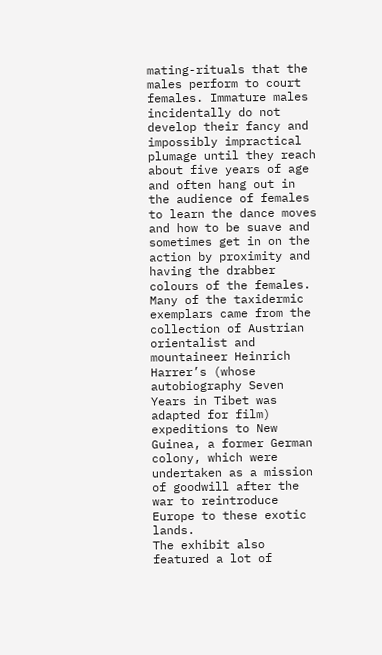mating-rituals that the males perform to court females. Immature males incidentally do not develop their fancy and impossibly impractical plumage until they reach about five years of age and often hang out in the audience of females to learn the dance moves and how to be suave and sometimes get in on the action by proximity and having the drabber colours of the females. Many of the taxidermic exemplars came from the collection of Austrian orientalist and mountaineer Heinrich Harrer’s (whose autobiography Seven Years in Tibet was adapted for film) expeditions to New Guinea, a former German colony, which were undertaken as a mission of goodwill after the war to reintroduce Europe to these exotic lands.
The exhibit also featured a lot of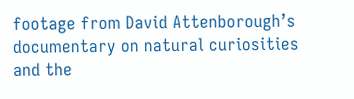footage from David Attenborough’s documentary on natural curiosities and the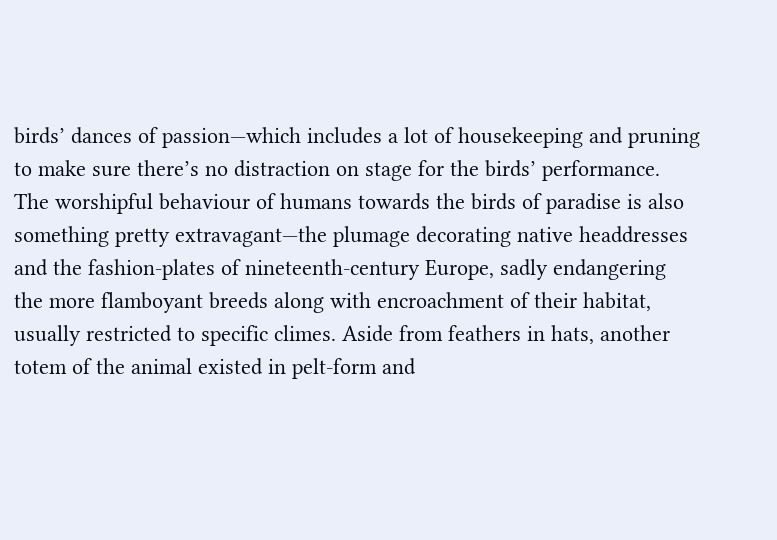birds’ dances of passion—which includes a lot of housekeeping and pruning to make sure there’s no distraction on stage for the birds’ performance. The worshipful behaviour of humans towards the birds of paradise is also something pretty extravagant—the plumage decorating native headdresses and the fashion-plates of nineteenth-century Europe, sadly endangering the more flamboyant breeds along with encroachment of their habitat, usually restricted to specific climes. Aside from feathers in hats, another totem of the animal existed in pelt-form and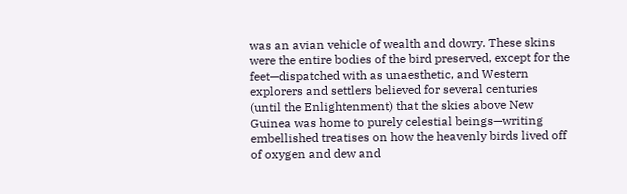was an avian vehicle of wealth and dowry. These skins were the entire bodies of the bird preserved, except for the feet—dispatched with as unaesthetic, and Western explorers and settlers believed for several centuries (until the Enlightenment) that the skies above New Guinea was home to purely celestial beings—writing embellished treatises on how the heavenly birds lived off of oxygen and dew and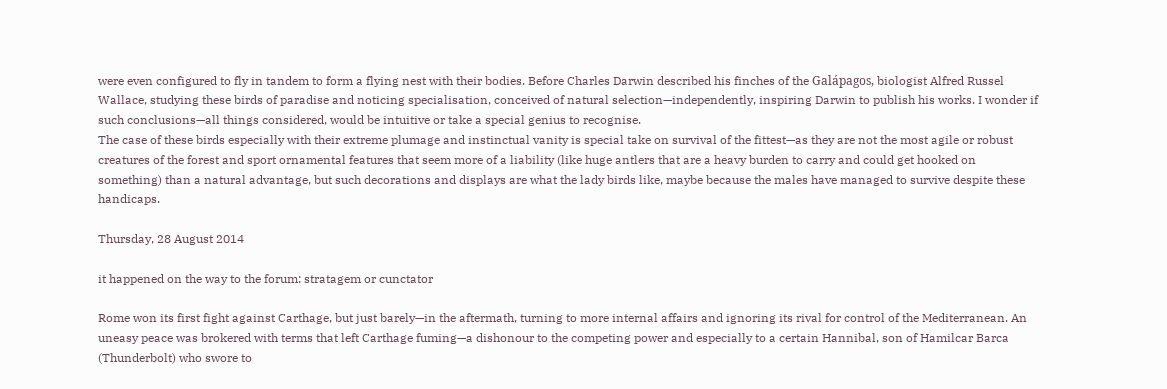were even configured to fly in tandem to form a flying nest with their bodies. Before Charles Darwin described his finches of the Galápagos, biologist Alfred Russel Wallace, studying these birds of paradise and noticing specialisation, conceived of natural selection—independently, inspiring Darwin to publish his works. I wonder if such conclusions—all things considered, would be intuitive or take a special genius to recognise.
The case of these birds especially with their extreme plumage and instinctual vanity is special take on survival of the fittest—as they are not the most agile or robust creatures of the forest and sport ornamental features that seem more of a liability (like huge antlers that are a heavy burden to carry and could get hooked on something) than a natural advantage, but such decorations and displays are what the lady birds like, maybe because the males have managed to survive despite these handicaps.

Thursday, 28 August 2014

it happened on the way to the forum: stratagem or cunctator

Rome won its first fight against Carthage, but just barely—in the aftermath, turning to more internal affairs and ignoring its rival for control of the Mediterranean. An uneasy peace was brokered with terms that left Carthage fuming—a dishonour to the competing power and especially to a certain Hannibal, son of Hamilcar Barca (Thunderbolt) who swore to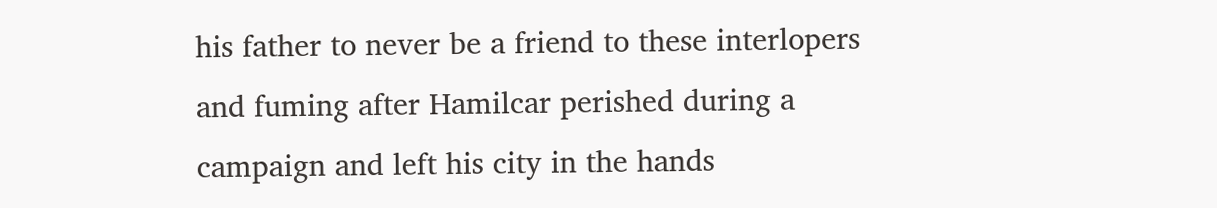his father to never be a friend to these interlopers and fuming after Hamilcar perished during a campaign and left his city in the hands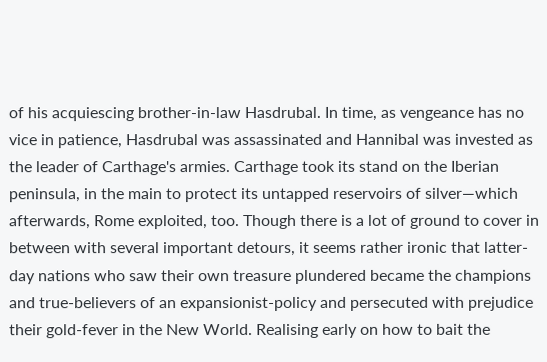of his acquiescing brother-in-law Hasdrubal. In time, as vengeance has no vice in patience, Hasdrubal was assassinated and Hannibal was invested as the leader of Carthage's armies. Carthage took its stand on the Iberian peninsula, in the main to protect its untapped reservoirs of silver—which afterwards, Rome exploited, too. Though there is a lot of ground to cover in between with several important detours, it seems rather ironic that latter-day nations who saw their own treasure plundered became the champions and true-believers of an expansionist-policy and persecuted with prejudice their gold-fever in the New World. Realising early on how to bait the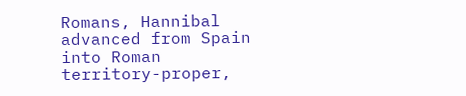Romans, Hannibal advanced from Spain into Roman territory-proper,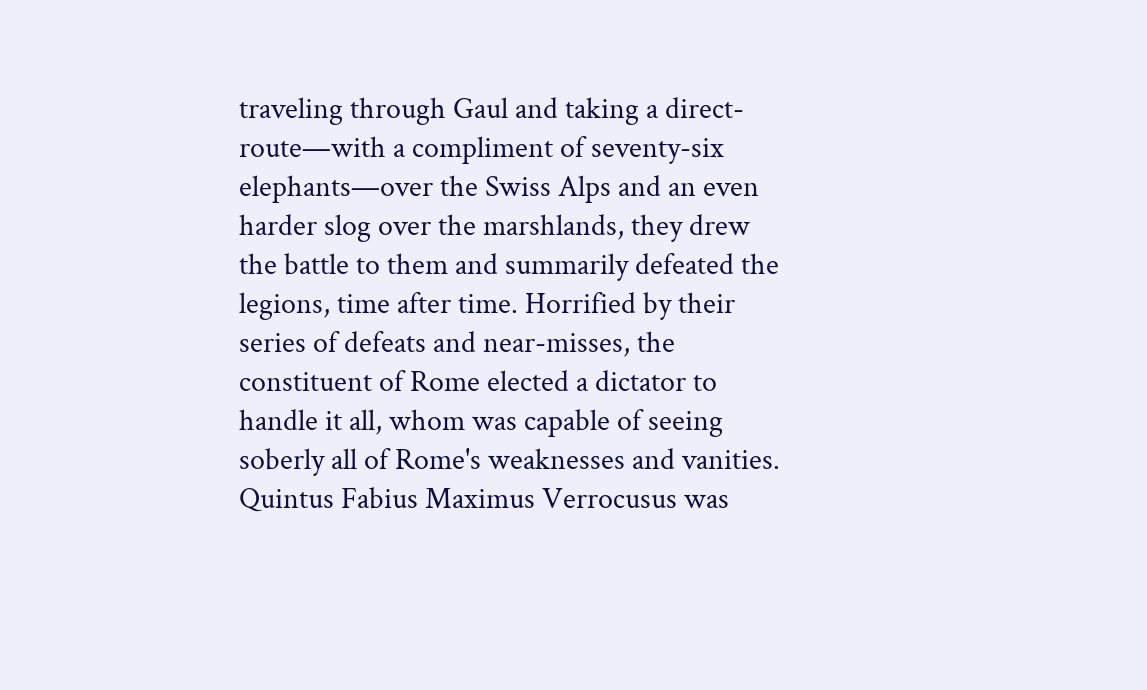traveling through Gaul and taking a direct-route—with a compliment of seventy-six elephants—over the Swiss Alps and an even harder slog over the marshlands, they drew the battle to them and summarily defeated the legions, time after time. Horrified by their series of defeats and near-misses, the constituent of Rome elected a dictator to handle it all, whom was capable of seeing soberly all of Rome's weaknesses and vanities.
Quintus Fabius Maximus Verrocusus was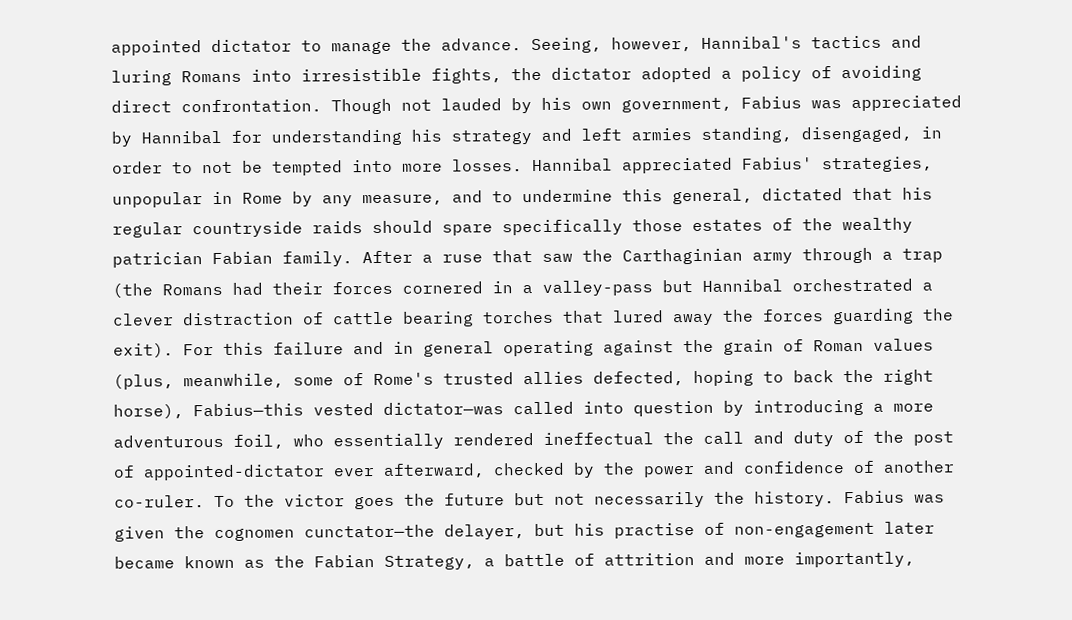appointed dictator to manage the advance. Seeing, however, Hannibal's tactics and luring Romans into irresistible fights, the dictator adopted a policy of avoiding direct confrontation. Though not lauded by his own government, Fabius was appreciated by Hannibal for understanding his strategy and left armies standing, disengaged, in order to not be tempted into more losses. Hannibal appreciated Fabius' strategies, unpopular in Rome by any measure, and to undermine this general, dictated that his regular countryside raids should spare specifically those estates of the wealthy patrician Fabian family. After a ruse that saw the Carthaginian army through a trap (the Romans had their forces cornered in a valley-pass but Hannibal orchestrated a clever distraction of cattle bearing torches that lured away the forces guarding the exit). For this failure and in general operating against the grain of Roman values (plus, meanwhile, some of Rome's trusted allies defected, hoping to back the right horse), Fabius—this vested dictator—was called into question by introducing a more adventurous foil, who essentially rendered ineffectual the call and duty of the post of appointed-dictator ever afterward, checked by the power and confidence of another co-ruler. To the victor goes the future but not necessarily the history. Fabius was given the cognomen cunctator—the delayer, but his practise of non-engagement later became known as the Fabian Strategy, a battle of attrition and more importantly,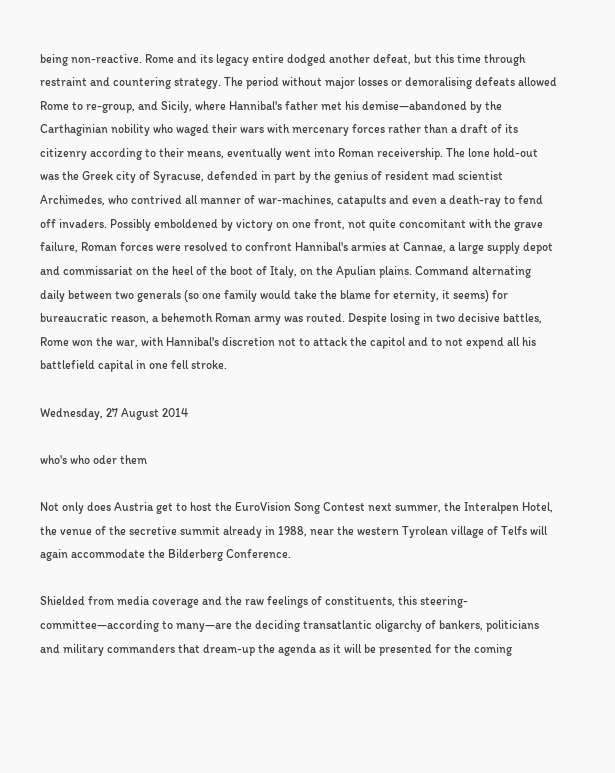being non-reactive. Rome and its legacy entire dodged another defeat, but this time through restraint and countering strategy. The period without major losses or demoralising defeats allowed Rome to re-group, and Sicily, where Hannibal's father met his demise—abandoned by the Carthaginian nobility who waged their wars with mercenary forces rather than a draft of its citizenry according to their means, eventually went into Roman receivership. The lone hold-out was the Greek city of Syracuse, defended in part by the genius of resident mad scientist Archimedes, who contrived all manner of war-machines, catapults and even a death-ray to fend off invaders. Possibly emboldened by victory on one front, not quite concomitant with the grave failure, Roman forces were resolved to confront Hannibal's armies at Cannae, a large supply depot and commissariat on the heel of the boot of Italy, on the Apulian plains. Command alternating daily between two generals (so one family would take the blame for eternity, it seems) for bureaucratic reason, a behemoth Roman army was routed. Despite losing in two decisive battles, Rome won the war, with Hannibal's discretion not to attack the capitol and to not expend all his battlefield capital in one fell stroke.

Wednesday, 27 August 2014

who's who oder them

Not only does Austria get to host the EuroVision Song Contest next summer, the Interalpen Hotel, the venue of the secretive summit already in 1988, near the western Tyrolean village of Telfs will again accommodate the Bilderberg Conference.

Shielded from media coverage and the raw feelings of constituents, this steering-committee—according to many—are the deciding transatlantic oligarchy of bankers, politicians and military commanders that dream-up the agenda as it will be presented for the coming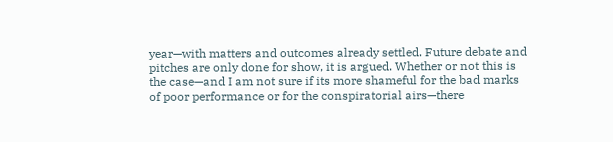year—with matters and outcomes already settled. Future debate and pitches are only done for show, it is argued. Whether or not this is the case—and I am not sure if its more shameful for the bad marks of poor performance or for the conspiratorial airs—there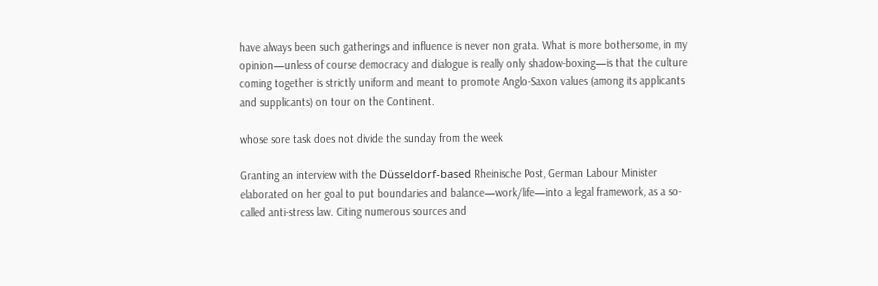have always been such gatherings and influence is never non grata. What is more bothersome, in my opinion—unless of course democracy and dialogue is really only shadow-boxing—is that the culture coming together is strictly uniform and meant to promote Anglo-Saxon values (among its applicants and supplicants) on tour on the Continent.

whose sore task does not divide the sunday from the week

Granting an interview with the Düsseldorf-based Rheinische Post, German Labour Minister elaborated on her goal to put boundaries and balance—work/life—into a legal framework, as a so-called anti-stress law. Citing numerous sources and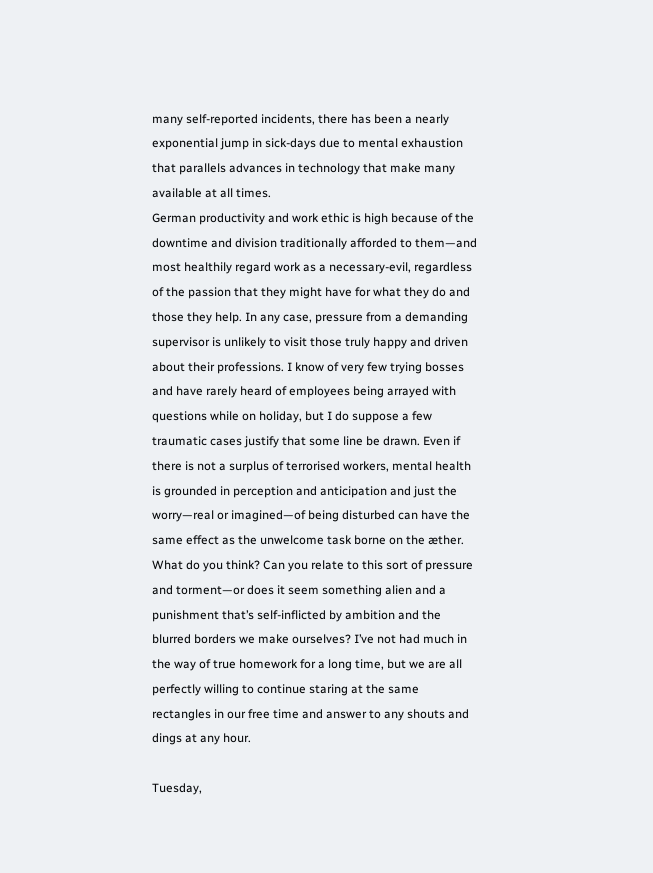many self-reported incidents, there has been a nearly exponential jump in sick-days due to mental exhaustion that parallels advances in technology that make many available at all times.
German productivity and work ethic is high because of the downtime and division traditionally afforded to them—and most healthily regard work as a necessary-evil, regardless of the passion that they might have for what they do and those they help. In any case, pressure from a demanding supervisor is unlikely to visit those truly happy and driven about their professions. I know of very few trying bosses and have rarely heard of employees being arrayed with questions while on holiday, but I do suppose a few traumatic cases justify that some line be drawn. Even if there is not a surplus of terrorised workers, mental health is grounded in perception and anticipation and just the worry—real or imagined—of being disturbed can have the same effect as the unwelcome task borne on the æther. What do you think? Can you relate to this sort of pressure and torment—or does it seem something alien and a punishment that’s self-inflicted by ambition and the blurred borders we make ourselves? I’ve not had much in the way of true homework for a long time, but we are all perfectly willing to continue staring at the same rectangles in our free time and answer to any shouts and dings at any hour.

Tuesday,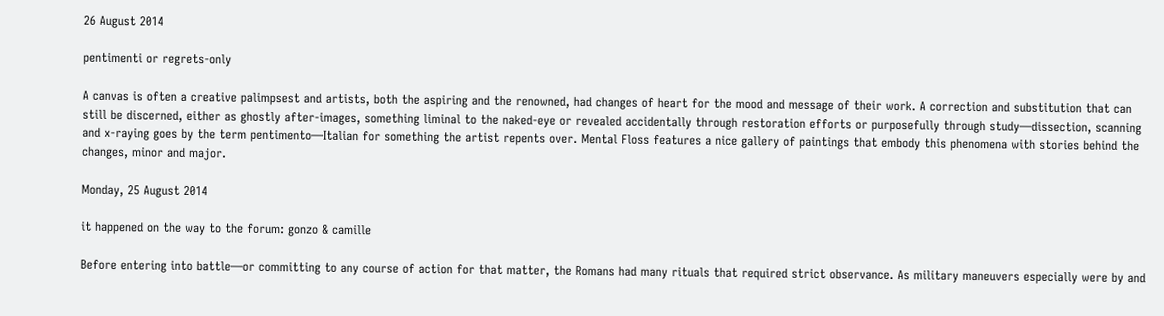26 August 2014

pentimenti or regrets-only

A canvas is often a creative palimpsest and artists, both the aspiring and the renowned, had changes of heart for the mood and message of their work. A correction and substitution that can still be discerned, either as ghostly after-images, something liminal to the naked-eye or revealed accidentally through restoration efforts or purposefully through study—dissection, scanning and x-raying goes by the term pentimento—Italian for something the artist repents over. Mental Floss features a nice gallery of paintings that embody this phenomena with stories behind the changes, minor and major.

Monday, 25 August 2014

it happened on the way to the forum: gonzo & camille

Before entering into battle—or committing to any course of action for that matter, the Romans had many rituals that required strict observance. As military maneuvers especially were by and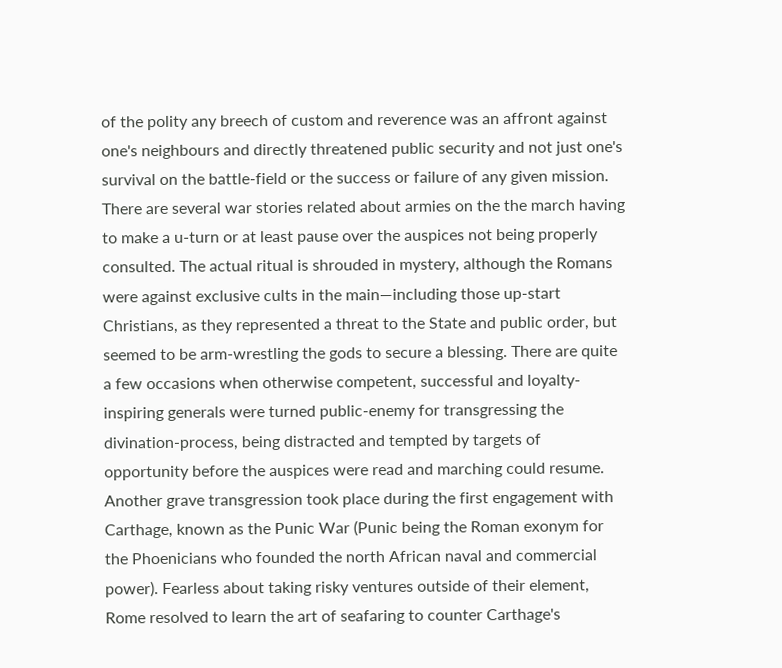of the polity any breech of custom and reverence was an affront against one's neighbours and directly threatened public security and not just one's survival on the battle-field or the success or failure of any given mission. There are several war stories related about armies on the the march having to make a u-turn or at least pause over the auspices not being properly consulted. The actual ritual is shrouded in mystery, although the Romans were against exclusive cults in the main—including those up-start Christians, as they represented a threat to the State and public order, but seemed to be arm-wrestling the gods to secure a blessing. There are quite a few occasions when otherwise competent, successful and loyalty-inspiring generals were turned public-enemy for transgressing the divination-process, being distracted and tempted by targets of opportunity before the auspices were read and marching could resume.
Another grave transgression took place during the first engagement with Carthage, known as the Punic War (Punic being the Roman exonym for the Phoenicians who founded the north African naval and commercial power). Fearless about taking risky ventures outside of their element, Rome resolved to learn the art of seafaring to counter Carthage's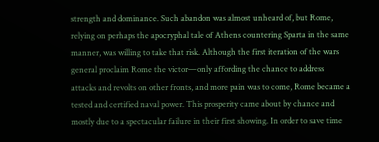strength and dominance. Such abandon was almost unheard of, but Rome, relying on perhaps the apocryphal tale of Athens countering Sparta in the same manner, was willing to take that risk. Although the first iteration of the wars general proclaim Rome the victor—only affording the chance to address attacks and revolts on other fronts, and more pain was to come, Rome became a tested and certified naval power. This prosperity came about by chance and mostly due to a spectacular failure in their first showing. In order to save time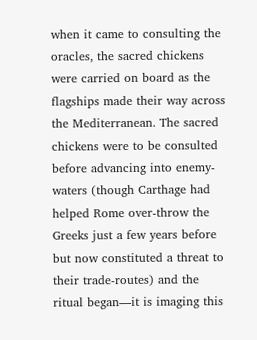when it came to consulting the oracles, the sacred chickens were carried on board as the flagships made their way across the Mediterranean. The sacred chickens were to be consulted before advancing into enemy-waters (though Carthage had helped Rome over-throw the Greeks just a few years before but now constituted a threat to their trade-routes) and the ritual began—it is imaging this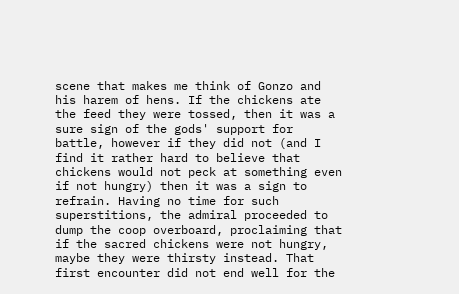scene that makes me think of Gonzo and his harem of hens. If the chickens ate the feed they were tossed, then it was a sure sign of the gods' support for battle, however if they did not (and I find it rather hard to believe that chickens would not peck at something even if not hungry) then it was a sign to refrain. Having no time for such superstitions, the admiral proceeded to dump the coop overboard, proclaiming that if the sacred chickens were not hungry, maybe they were thirsty instead. That first encounter did not end well for the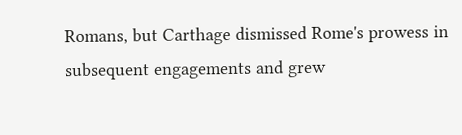Romans, but Carthage dismissed Rome's prowess in subsequent engagements and grew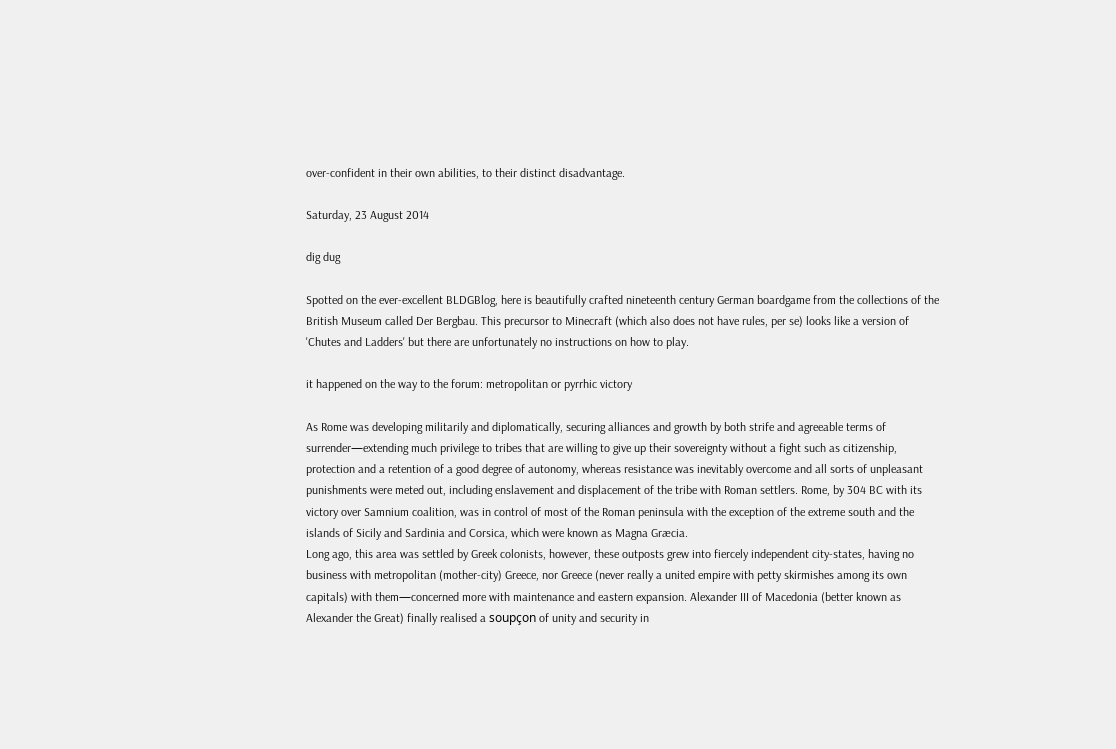over-confident in their own abilities, to their distinct disadvantage.

Saturday, 23 August 2014

dig dug

Spotted on the ever-excellent BLDGBlog, here is beautifully crafted nineteenth century German boardgame from the collections of the British Museum called Der Bergbau. This precursor to Minecraft (which also does not have rules, per se) looks like a version of 'Chutes and Ladders' but there are unfortunately no instructions on how to play.

it happened on the way to the forum: metropolitan or pyrrhic victory

As Rome was developing militarily and diplomatically, securing alliances and growth by both strife and agreeable terms of surrender—extending much privilege to tribes that are willing to give up their sovereignty without a fight such as citizenship, protection and a retention of a good degree of autonomy, whereas resistance was inevitably overcome and all sorts of unpleasant punishments were meted out, including enslavement and displacement of the tribe with Roman settlers. Rome, by 304 BC with its victory over Samnium coalition, was in control of most of the Roman peninsula with the exception of the extreme south and the islands of Sicily and Sardinia and Corsica, which were known as Magna Græcia.
Long ago, this area was settled by Greek colonists, however, these outposts grew into fiercely independent city-states, having no business with metropolitan (mother-city) Greece, nor Greece (never really a united empire with petty skirmishes among its own capitals) with them—concerned more with maintenance and eastern expansion. Alexander III of Macedonia (better known as Alexander the Great) finally realised a soupçon of unity and security in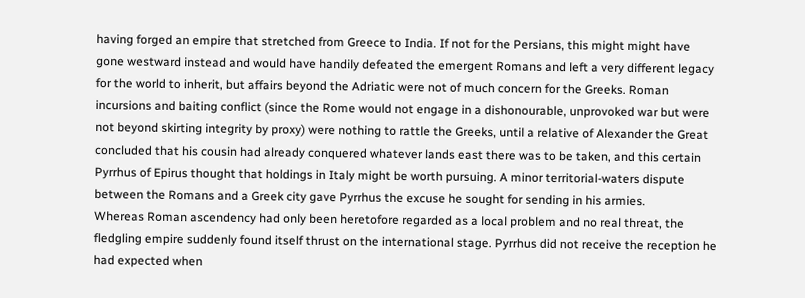having forged an empire that stretched from Greece to India. If not for the Persians, this might might have gone westward instead and would have handily defeated the emergent Romans and left a very different legacy for the world to inherit, but affairs beyond the Adriatic were not of much concern for the Greeks. Roman incursions and baiting conflict (since the Rome would not engage in a dishonourable, unprovoked war but were not beyond skirting integrity by proxy) were nothing to rattle the Greeks, until a relative of Alexander the Great concluded that his cousin had already conquered whatever lands east there was to be taken, and this certain Pyrrhus of Epirus thought that holdings in Italy might be worth pursuing. A minor territorial-waters dispute between the Romans and a Greek city gave Pyrrhus the excuse he sought for sending in his armies.
Whereas Roman ascendency had only been heretofore regarded as a local problem and no real threat, the fledgling empire suddenly found itself thrust on the international stage. Pyrrhus did not receive the reception he had expected when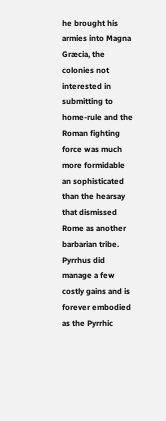he brought his armies into Magna Græcia, the colonies not interested in submitting to home-rule and the Roman fighting force was much more formidable an sophisticated than the hearsay that dismissed Rome as another barbarian tribe. Pyrrhus did manage a few costly gains and is forever embodied as the Pyrrhic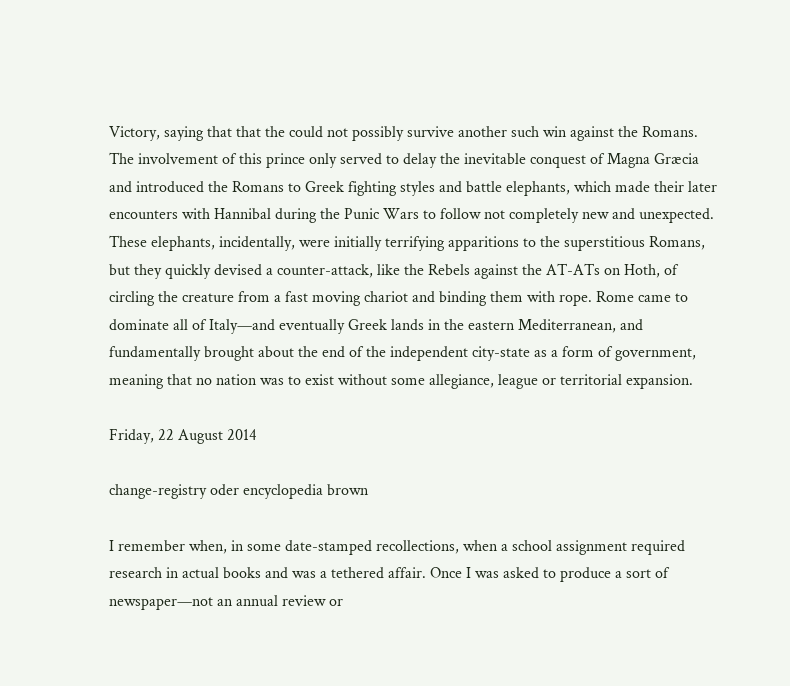Victory, saying that that the could not possibly survive another such win against the Romans. The involvement of this prince only served to delay the inevitable conquest of Magna Græcia and introduced the Romans to Greek fighting styles and battle elephants, which made their later encounters with Hannibal during the Punic Wars to follow not completely new and unexpected. These elephants, incidentally, were initially terrifying apparitions to the superstitious Romans, but they quickly devised a counter-attack, like the Rebels against the AT-ATs on Hoth, of circling the creature from a fast moving chariot and binding them with rope. Rome came to dominate all of Italy—and eventually Greek lands in the eastern Mediterranean, and fundamentally brought about the end of the independent city-state as a form of government, meaning that no nation was to exist without some allegiance, league or territorial expansion.

Friday, 22 August 2014

change-registry oder encyclopedia brown

I remember when, in some date-stamped recollections, when a school assignment required research in actual books and was a tethered affair. Once I was asked to produce a sort of newspaper—not an annual review or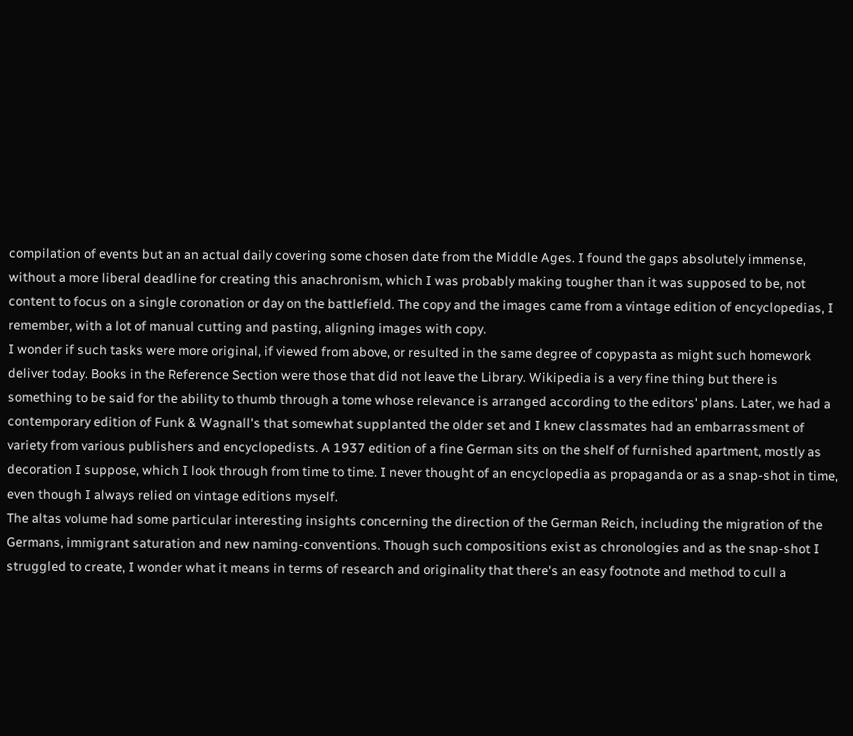compilation of events but an an actual daily covering some chosen date from the Middle Ages. I found the gaps absolutely immense, without a more liberal deadline for creating this anachronism, which I was probably making tougher than it was supposed to be, not content to focus on a single coronation or day on the battlefield. The copy and the images came from a vintage edition of encyclopedias, I remember, with a lot of manual cutting and pasting, aligning images with copy.
I wonder if such tasks were more original, if viewed from above, or resulted in the same degree of copypasta as might such homework deliver today. Books in the Reference Section were those that did not leave the Library. Wikipedia is a very fine thing but there is something to be said for the ability to thumb through a tome whose relevance is arranged according to the editors' plans. Later, we had a contemporary edition of Funk & Wagnall's that somewhat supplanted the older set and I knew classmates had an embarrassment of variety from various publishers and encyclopedists. A 1937 edition of a fine German sits on the shelf of furnished apartment, mostly as decoration I suppose, which I look through from time to time. I never thought of an encyclopedia as propaganda or as a snap-shot in time, even though I always relied on vintage editions myself.
The altas volume had some particular interesting insights concerning the direction of the German Reich, including the migration of the Germans, immigrant saturation and new naming-conventions. Though such compositions exist as chronologies and as the snap-shot I struggled to create, I wonder what it means in terms of research and originality that there's an easy footnote and method to cull a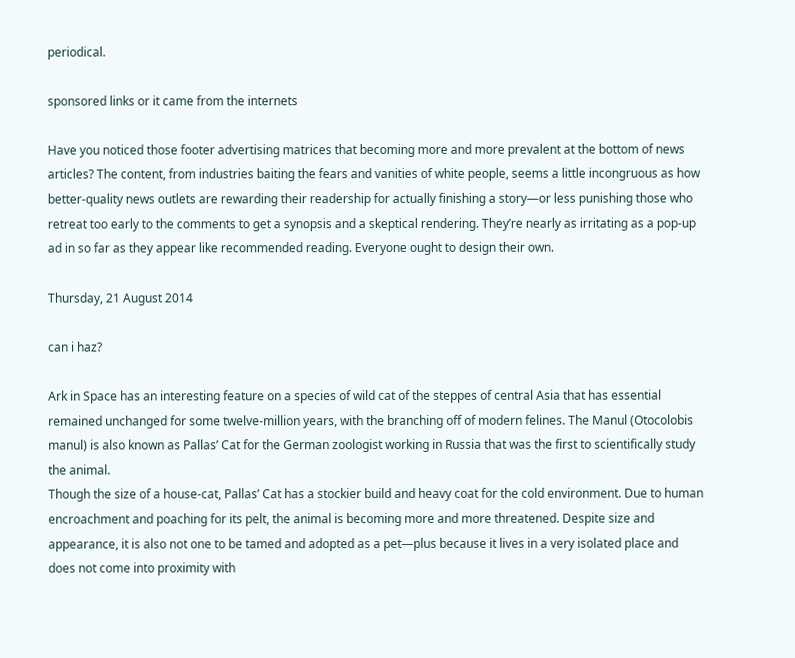periodical.

sponsored links or it came from the internets

Have you noticed those footer advertising matrices that becoming more and more prevalent at the bottom of news articles? The content, from industries baiting the fears and vanities of white people, seems a little incongruous as how better-quality news outlets are rewarding their readership for actually finishing a story—or less punishing those who retreat too early to the comments to get a synopsis and a skeptical rendering. They’re nearly as irritating as a pop-up ad in so far as they appear like recommended reading. Everyone ought to design their own.

Thursday, 21 August 2014

can i haz?

Ark in Space has an interesting feature on a species of wild cat of the steppes of central Asia that has essential remained unchanged for some twelve-million years, with the branching off of modern felines. The Manul (Otocolobis manul) is also known as Pallas’ Cat for the German zoologist working in Russia that was the first to scientifically study the animal.
Though the size of a house-cat, Pallas’ Cat has a stockier build and heavy coat for the cold environment. Due to human encroachment and poaching for its pelt, the animal is becoming more and more threatened. Despite size and appearance, it is also not one to be tamed and adopted as a pet—plus because it lives in a very isolated place and does not come into proximity with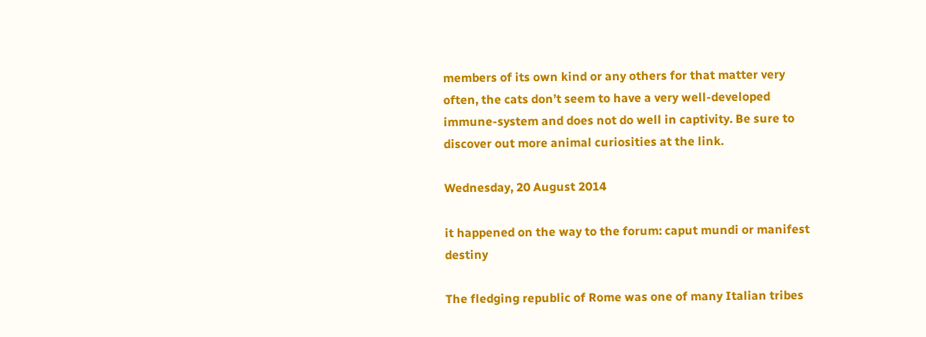members of its own kind or any others for that matter very often, the cats don’t seem to have a very well-developed immune-system and does not do well in captivity. Be sure to discover out more animal curiosities at the link.

Wednesday, 20 August 2014

it happened on the way to the forum: caput mundi or manifest destiny

The fledging republic of Rome was one of many Italian tribes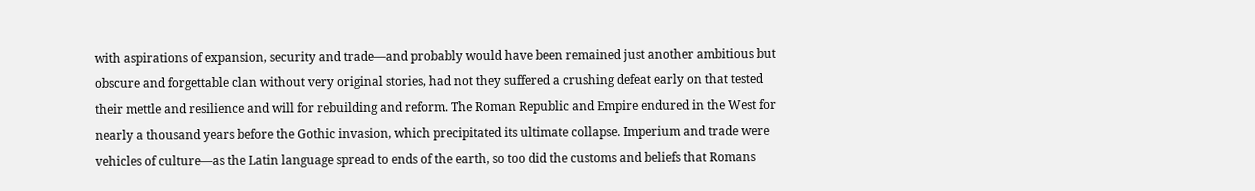with aspirations of expansion, security and trade—and probably would have been remained just another ambitious but obscure and forgettable clan without very original stories, had not they suffered a crushing defeat early on that tested their mettle and resilience and will for rebuilding and reform. The Roman Republic and Empire endured in the West for nearly a thousand years before the Gothic invasion, which precipitated its ultimate collapse. Imperium and trade were vehicles of culture—as the Latin language spread to ends of the earth, so too did the customs and beliefs that Romans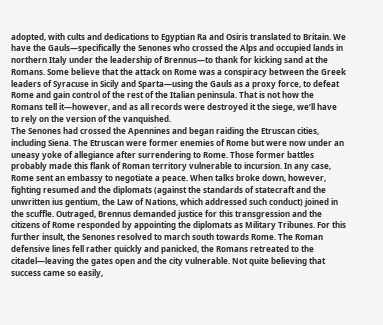adopted, with cults and dedications to Egyptian Ra and Osiris translated to Britain. We have the Gauls—specifically the Senones who crossed the Alps and occupied lands in northern Italy under the leadership of Brennus—to thank for kicking sand at the Romans. Some believe that the attack on Rome was a conspiracy between the Greek leaders of Syracuse in Sicily and Sparta—using the Gauls as a proxy force, to defeat Rome and gain control of the rest of the Italian peninsula. That is not how the Romans tell it—however, and as all records were destroyed it the siege, we’ll have to rely on the version of the vanquished.
The Senones had crossed the Apennines and began raiding the Etruscan cities, including Siena. The Etruscan were former enemies of Rome but were now under an uneasy yoke of allegiance after surrendering to Rome. Those former battles probably made this flank of Roman territory vulnerable to incursion. In any case, Rome sent an embassy to negotiate a peace. When talks broke down, however, fighting resumed and the diplomats (against the standards of statecraft and the unwritten ius gentium, the Law of Nations, which addressed such conduct) joined in the scuffle. Outraged, Brennus demanded justice for this transgression and the citizens of Rome responded by appointing the diplomats as Military Tribunes. For this further insult, the Senones resolved to march south towards Rome. The Roman defensive lines fell rather quickly and panicked, the Romans retreated to the citadel—leaving the gates open and the city vulnerable. Not quite believing that success came so easily,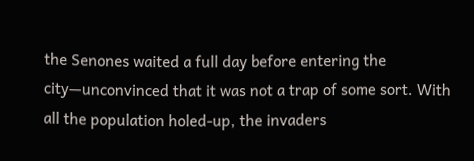the Senones waited a full day before entering the city—unconvinced that it was not a trap of some sort. With all the population holed-up, the invaders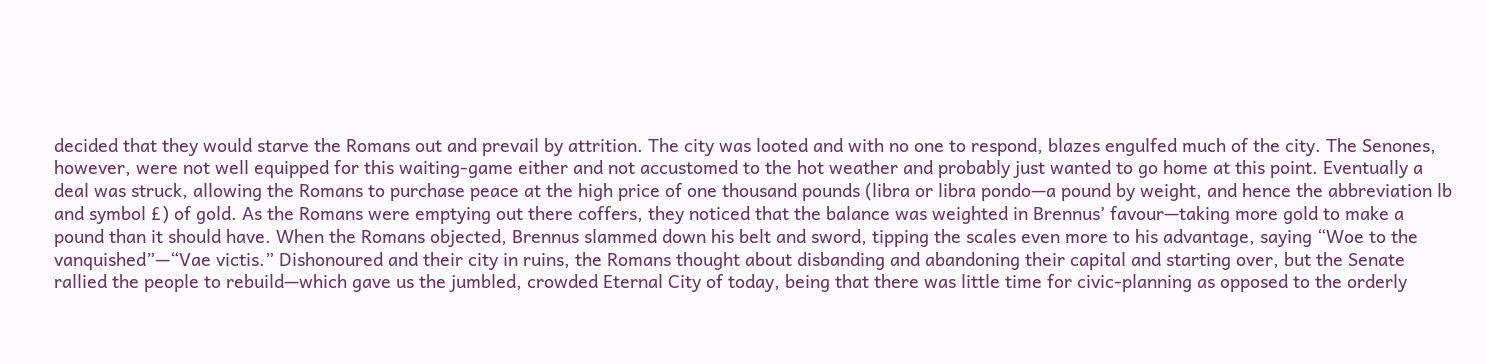decided that they would starve the Romans out and prevail by attrition. The city was looted and with no one to respond, blazes engulfed much of the city. The Senones, however, were not well equipped for this waiting-game either and not accustomed to the hot weather and probably just wanted to go home at this point. Eventually a deal was struck, allowing the Romans to purchase peace at the high price of one thousand pounds (libra or libra pondo—a pound by weight, and hence the abbreviation lb and symbol £) of gold. As the Romans were emptying out there coffers, they noticed that the balance was weighted in Brennus’ favour—taking more gold to make a pound than it should have. When the Romans objected, Brennus slammed down his belt and sword, tipping the scales even more to his advantage, saying “Woe to the vanquished”—“Vae victis.” Dishonoured and their city in ruins, the Romans thought about disbanding and abandoning their capital and starting over, but the Senate rallied the people to rebuild—which gave us the jumbled, crowded Eternal City of today, being that there was little time for civic-planning as opposed to the orderly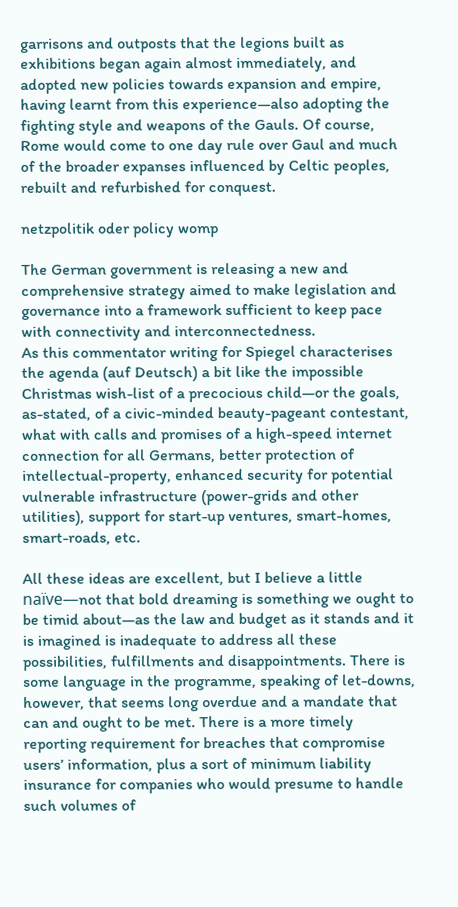garrisons and outposts that the legions built as exhibitions began again almost immediately, and adopted new policies towards expansion and empire, having learnt from this experience—also adopting the fighting style and weapons of the Gauls. Of course, Rome would come to one day rule over Gaul and much of the broader expanses influenced by Celtic peoples, rebuilt and refurbished for conquest.

netzpolitik oder policy womp

The German government is releasing a new and comprehensive strategy aimed to make legislation and governance into a framework sufficient to keep pace with connectivity and interconnectedness.
As this commentator writing for Spiegel characterises the agenda (auf Deutsch) a bit like the impossible Christmas wish-list of a precocious child—or the goals, as-stated, of a civic-minded beauty-pageant contestant, what with calls and promises of a high-speed internet connection for all Germans, better protection of intellectual-property, enhanced security for potential vulnerable infrastructure (power-grids and other utilities), support for start-up ventures, smart-homes, smart-roads, etc.

All these ideas are excellent, but I believe a little naïve—not that bold dreaming is something we ought to be timid about—as the law and budget as it stands and it is imagined is inadequate to address all these possibilities, fulfillments and disappointments. There is some language in the programme, speaking of let-downs, however, that seems long overdue and a mandate that can and ought to be met. There is a more timely reporting requirement for breaches that compromise users’ information, plus a sort of minimum liability insurance for companies who would presume to handle such volumes of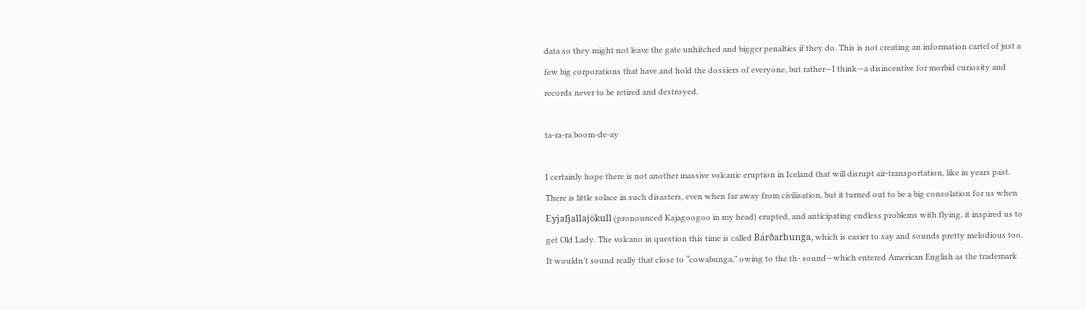data so they might not leave the gate unhitched and bigger penalties if they do. This is not creating an information cartel of just a few big corporations that have and hold the dossiers of everyone, but rather—I think—a disincentive for morbid curiosity and records never to be retired and destroyed.

ta-ra-ra boom-de-ay

I certainly hope there is not another massive volcanic eruption in Iceland that will disrupt air-transportation, like in years past.
There is little solace in such disasters, even when far away from civilisation, but it turned out to be a big consolation for us when Eyjafjallajökull (pronounced Kajagoogoo in my head) erupted, and anticipating endless problems with flying, it inspired us to get Old Lady. The volcano in question this time is called Bárðarbunga, which is easier to say and sounds pretty melodious too. It wouldn’t sound really that close to “cowabunga,” owing to the th- sound—which entered American English as the trademark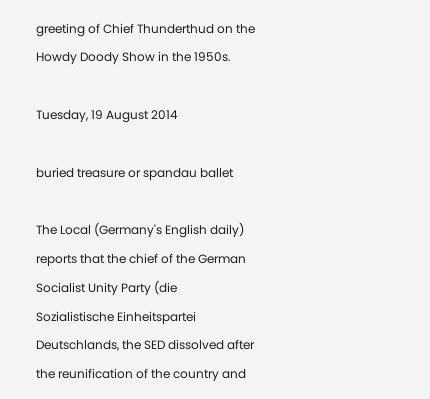greeting of Chief Thunderthud on the Howdy Doody Show in the 1950s.

Tuesday, 19 August 2014

buried treasure or spandau ballet

The Local (Germany's English daily) reports that the chief of the German Socialist Unity Party (die Sozialistische Einheitspartei Deutschlands, the SED dissolved after the reunification of the country and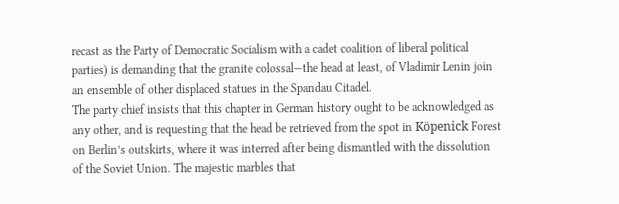recast as the Party of Democratic Socialism with a cadet coalition of liberal political parties) is demanding that the granite colossal—the head at least, of Vladimir Lenin join an ensemble of other displaced statues in the Spandau Citadel.
The party chief insists that this chapter in German history ought to be acknowledged as any other, and is requesting that the head be retrieved from the spot in Köpenick Forest on Berlin’s outskirts, where it was interred after being dismantled with the dissolution of the Soviet Union. The majestic marbles that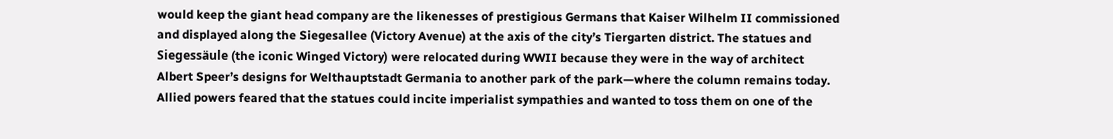would keep the giant head company are the likenesses of prestigious Germans that Kaiser Wilhelm II commissioned and displayed along the Siegesallee (Victory Avenue) at the axis of the city’s Tiergarten district. The statues and Siegessäule (the iconic Winged Victory) were relocated during WWII because they were in the way of architect Albert Speer’s designs for Welthauptstadt Germania to another park of the park—where the column remains today. Allied powers feared that the statues could incite imperialist sympathies and wanted to toss them on one of the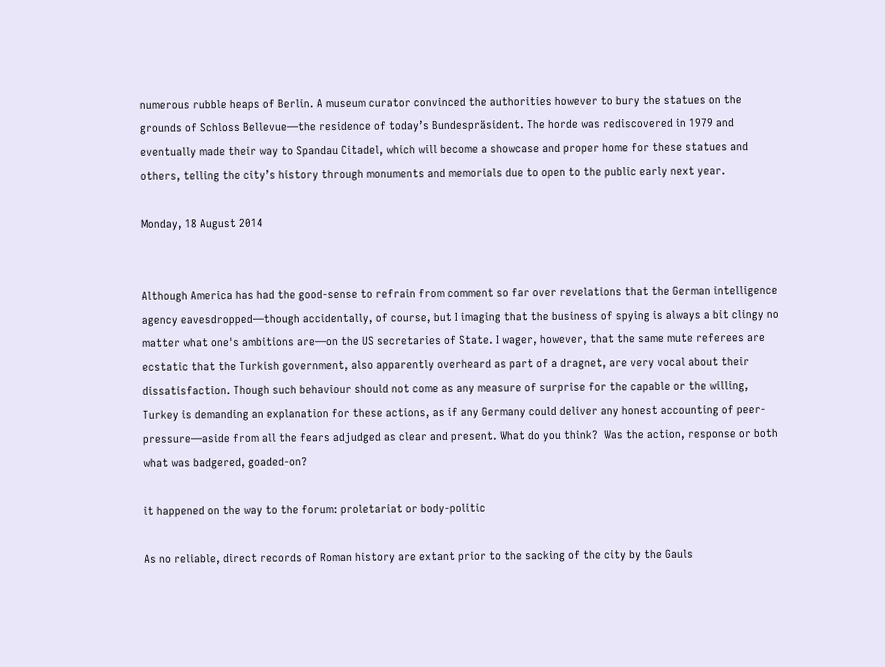numerous rubble heaps of Berlin. A museum curator convinced the authorities however to bury the statues on the grounds of Schloss Bellevue—the residence of today’s Bundespräsident. The horde was rediscovered in 1979 and eventually made their way to Spandau Citadel, which will become a showcase and proper home for these statues and others, telling the city’s history through monuments and memorials due to open to the public early next year.

Monday, 18 August 2014


Although America has had the good-sense to refrain from comment so far over revelations that the German intelligence agency eavesdropped—though accidentally, of course, but I imaging that the business of spying is always a bit clingy no matter what one's ambitions are—on the US secretaries of State. I wager, however, that the same mute referees are ecstatic that the Turkish government, also apparently overheard as part of a dragnet, are very vocal about their dissatisfaction. Though such behaviour should not come as any measure of surprise for the capable or the willing, Turkey is demanding an explanation for these actions, as if any Germany could deliver any honest accounting of peer-pressure—aside from all the fears adjudged as clear and present. What do you think?  Was the action, response or both what was badgered, goaded-on?

it happened on the way to the forum: proletariat or body-politic

As no reliable, direct records of Roman history are extant prior to the sacking of the city by the Gauls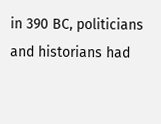in 390 BC, politicians and historians had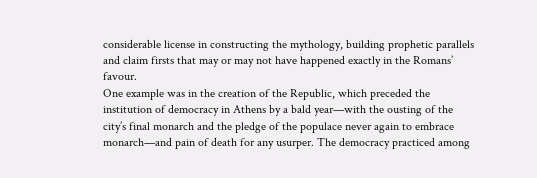considerable license in constructing the mythology, building prophetic parallels and claim firsts that may or may not have happened exactly in the Romans’ favour.
One example was in the creation of the Republic, which preceded the institution of democracy in Athens by a bald year—with the ousting of the city’s final monarch and the pledge of the populace never again to embrace monarch—and pain of death for any usurper. The democracy practiced among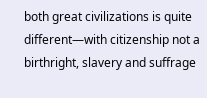both great civilizations is quite different—with citizenship not a birthright, slavery and suffrage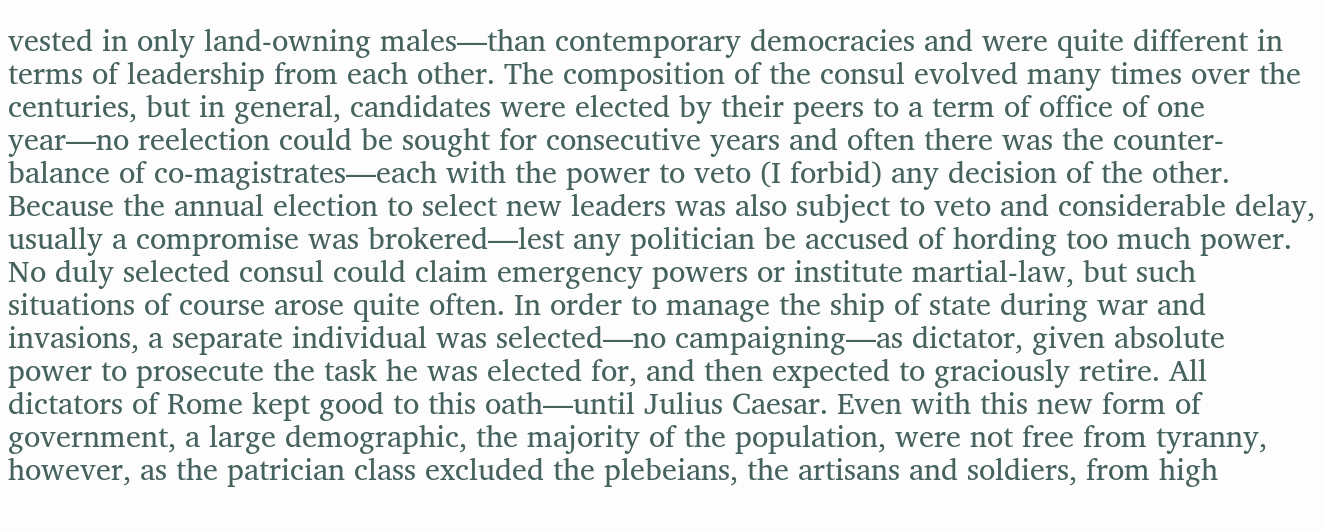vested in only land-owning males—than contemporary democracies and were quite different in terms of leadership from each other. The composition of the consul evolved many times over the centuries, but in general, candidates were elected by their peers to a term of office of one year—no reelection could be sought for consecutive years and often there was the counter-balance of co-magistrates—each with the power to veto (I forbid) any decision of the other. Because the annual election to select new leaders was also subject to veto and considerable delay, usually a compromise was brokered—lest any politician be accused of hording too much power. No duly selected consul could claim emergency powers or institute martial-law, but such situations of course arose quite often. In order to manage the ship of state during war and invasions, a separate individual was selected—no campaigning—as dictator, given absolute power to prosecute the task he was elected for, and then expected to graciously retire. All dictators of Rome kept good to this oath—until Julius Caesar. Even with this new form of government, a large demographic, the majority of the population, were not free from tyranny, however, as the patrician class excluded the plebeians, the artisans and soldiers, from high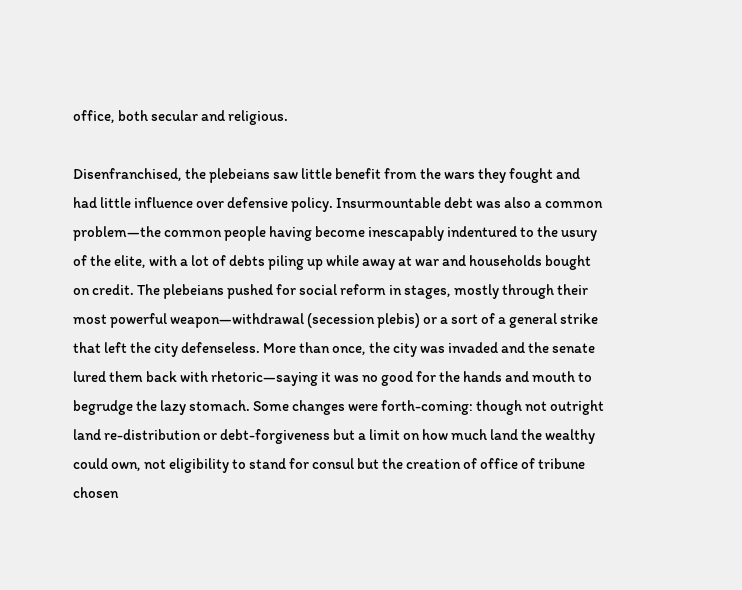office, both secular and religious.

Disenfranchised, the plebeians saw little benefit from the wars they fought and had little influence over defensive policy. Insurmountable debt was also a common problem—the common people having become inescapably indentured to the usury of the elite, with a lot of debts piling up while away at war and households bought on credit. The plebeians pushed for social reform in stages, mostly through their most powerful weapon—withdrawal (secession plebis) or a sort of a general strike that left the city defenseless. More than once, the city was invaded and the senate lured them back with rhetoric—saying it was no good for the hands and mouth to begrudge the lazy stomach. Some changes were forth-coming: though not outright land re-distribution or debt-forgiveness but a limit on how much land the wealthy could own, not eligibility to stand for consul but the creation of office of tribune chosen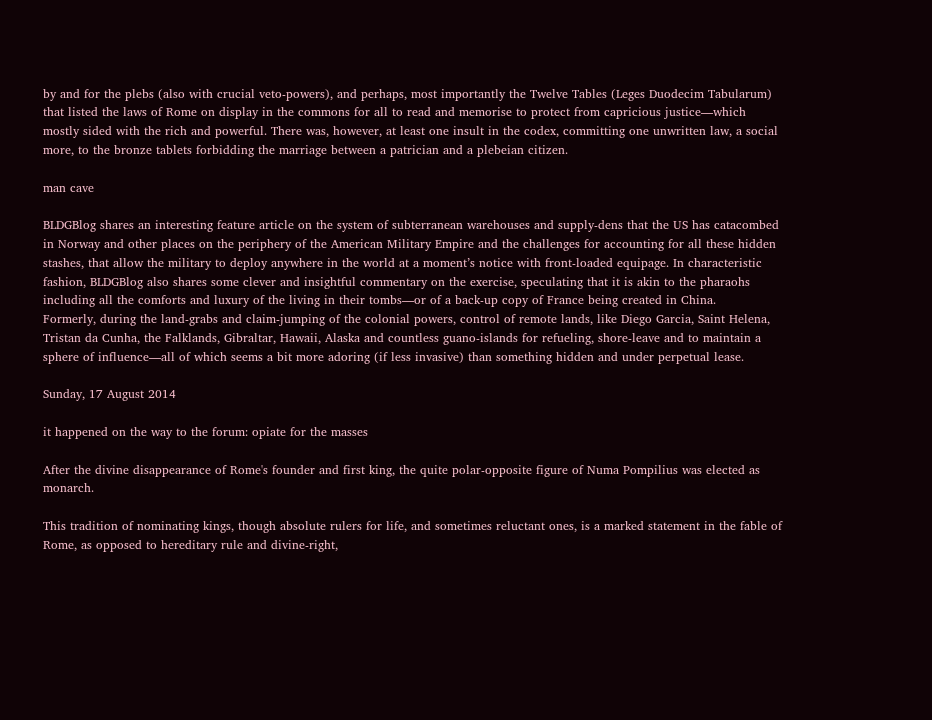by and for the plebs (also with crucial veto-powers), and perhaps, most importantly the Twelve Tables (Leges Duodecim Tabularum) that listed the laws of Rome on display in the commons for all to read and memorise to protect from capricious justice—which mostly sided with the rich and powerful. There was, however, at least one insult in the codex, committing one unwritten law, a social more, to the bronze tablets forbidding the marriage between a patrician and a plebeian citizen.

man cave

BLDGBlog shares an interesting feature article on the system of subterranean warehouses and supply-dens that the US has catacombed in Norway and other places on the periphery of the American Military Empire and the challenges for accounting for all these hidden stashes, that allow the military to deploy anywhere in the world at a moment’s notice with front-loaded equipage. In characteristic fashion, BLDGBlog also shares some clever and insightful commentary on the exercise, speculating that it is akin to the pharaohs including all the comforts and luxury of the living in their tombs—or of a back-up copy of France being created in China.
Formerly, during the land-grabs and claim-jumping of the colonial powers, control of remote lands, like Diego Garcia, Saint Helena, Tristan da Cunha, the Falklands, Gibraltar, Hawaii, Alaska and countless guano-islands for refueling, shore-leave and to maintain a sphere of influence—all of which seems a bit more adoring (if less invasive) than something hidden and under perpetual lease.

Sunday, 17 August 2014

it happened on the way to the forum: opiate for the masses

After the divine disappearance of Rome's founder and first king, the quite polar-opposite figure of Numa Pompilius was elected as monarch.

This tradition of nominating kings, though absolute rulers for life, and sometimes reluctant ones, is a marked statement in the fable of Rome, as opposed to hereditary rule and divine-right,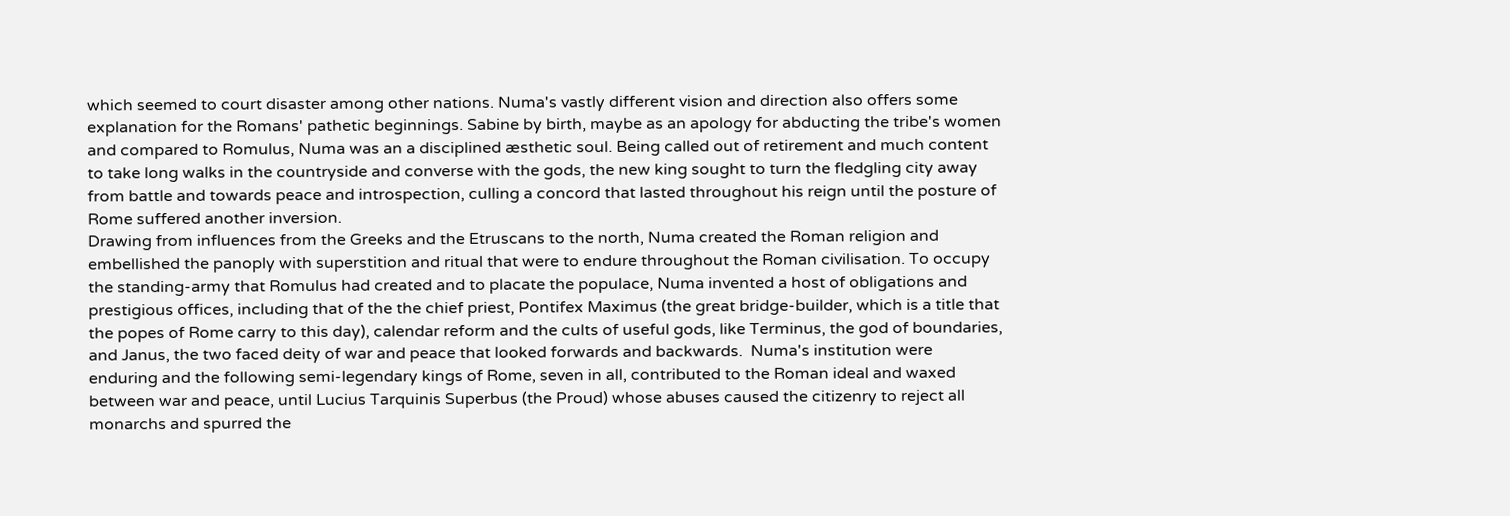which seemed to court disaster among other nations. Numa's vastly different vision and direction also offers some explanation for the Romans' pathetic beginnings. Sabine by birth, maybe as an apology for abducting the tribe's women and compared to Romulus, Numa was an a disciplined æsthetic soul. Being called out of retirement and much content to take long walks in the countryside and converse with the gods, the new king sought to turn the fledgling city away from battle and towards peace and introspection, culling a concord that lasted throughout his reign until the posture of Rome suffered another inversion.
Drawing from influences from the Greeks and the Etruscans to the north, Numa created the Roman religion and embellished the panoply with superstition and ritual that were to endure throughout the Roman civilisation. To occupy the standing-army that Romulus had created and to placate the populace, Numa invented a host of obligations and prestigious offices, including that of the the chief priest, Pontifex Maximus (the great bridge-builder, which is a title that the popes of Rome carry to this day), calendar reform and the cults of useful gods, like Terminus, the god of boundaries, and Janus, the two faced deity of war and peace that looked forwards and backwards.  Numa's institution were enduring and the following semi-legendary kings of Rome, seven in all, contributed to the Roman ideal and waxed between war and peace, until Lucius Tarquinis Superbus (the Proud) whose abuses caused the citizenry to reject all monarchs and spurred the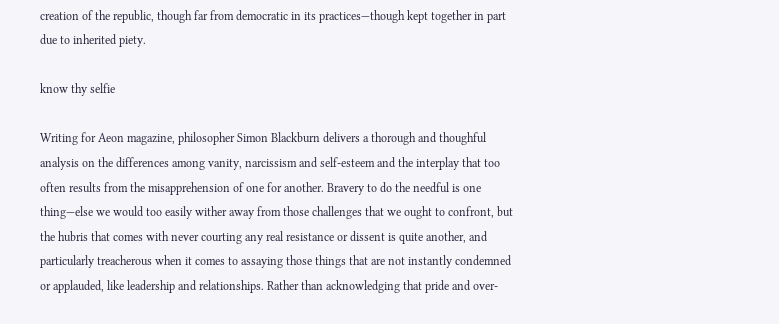creation of the republic, though far from democratic in its practices—though kept together in part due to inherited piety.

know thy selfie

Writing for Aeon magazine, philosopher Simon Blackburn delivers a thorough and thoughful analysis on the differences among vanity, narcissism and self-esteem and the interplay that too often results from the misapprehension of one for another. Bravery to do the needful is one thing—else we would too easily wither away from those challenges that we ought to confront, but the hubris that comes with never courting any real resistance or dissent is quite another, and particularly treacherous when it comes to assaying those things that are not instantly condemned or applauded, like leadership and relationships. Rather than acknowledging that pride and over-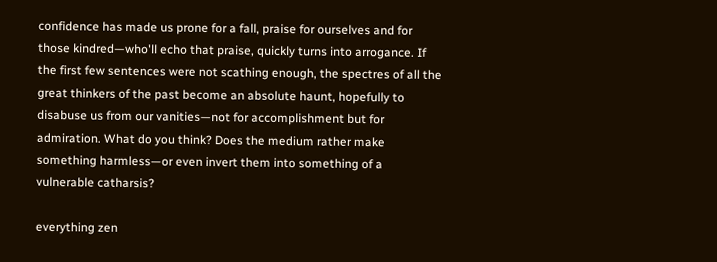confidence has made us prone for a fall, praise for ourselves and for those kindred—who'll echo that praise, quickly turns into arrogance. If the first few sentences were not scathing enough, the spectres of all the great thinkers of the past become an absolute haunt, hopefully to disabuse us from our vanities—not for accomplishment but for admiration. What do you think? Does the medium rather make something harmless—or even invert them into something of a vulnerable catharsis?

everything zen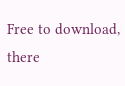Free to download, there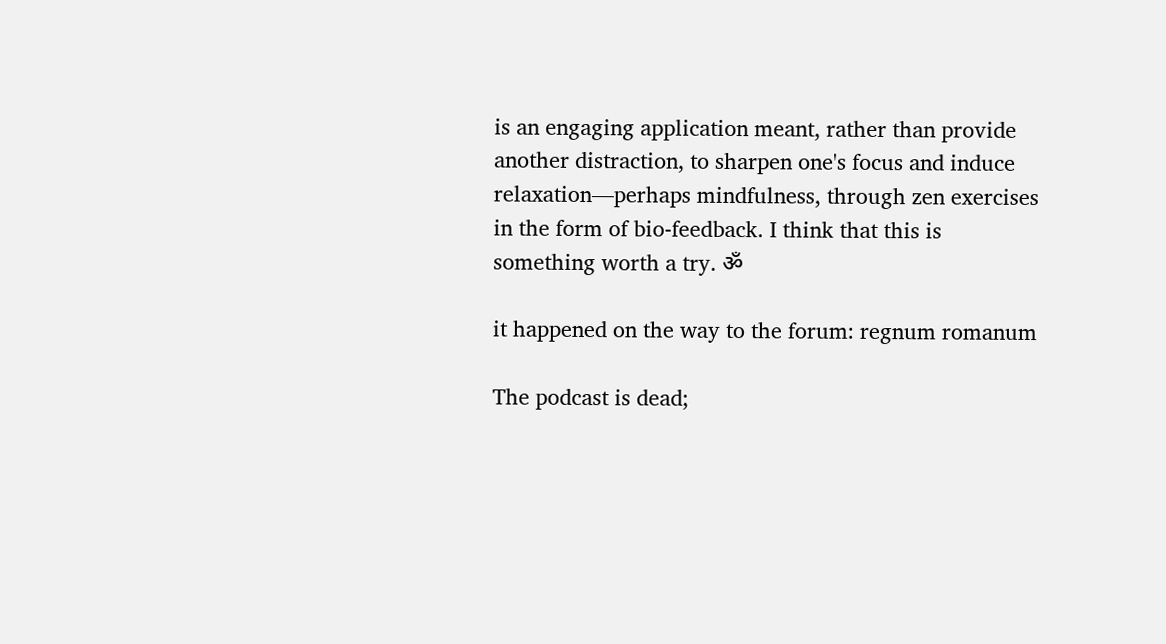is an engaging application meant, rather than provide another distraction, to sharpen one's focus and induce relaxation—perhaps mindfulness, through zen exercises in the form of bio-feedback. I think that this is something worth a try. ॐ

it happened on the way to the forum: regnum romanum

The podcast is dead;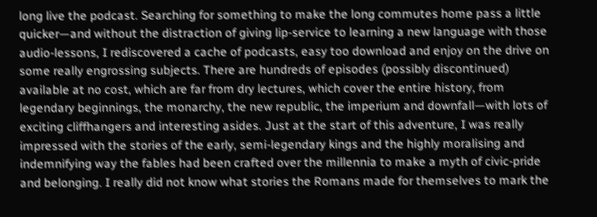long live the podcast. Searching for something to make the long commutes home pass a little quicker—and without the distraction of giving lip-service to learning a new language with those audio-lessons, I rediscovered a cache of podcasts, easy too download and enjoy on the drive on some really engrossing subjects. There are hundreds of episodes (possibly discontinued) available at no cost, which are far from dry lectures, which cover the entire history, from legendary beginnings, the monarchy, the new republic, the imperium and downfall—with lots of exciting cliffhangers and interesting asides. Just at the start of this adventure, I was really impressed with the stories of the early, semi-legendary kings and the highly moralising and indemnifying way the fables had been crafted over the millennia to make a myth of civic-pride and belonging. I really did not know what stories the Romans made for themselves to mark the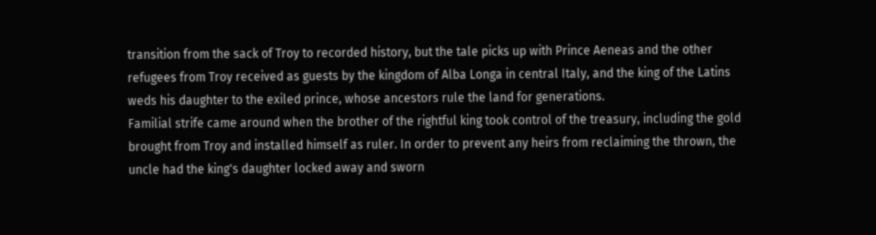transition from the sack of Troy to recorded history, but the tale picks up with Prince Aeneas and the other refugees from Troy received as guests by the kingdom of Alba Longa in central Italy, and the king of the Latins weds his daughter to the exiled prince, whose ancestors rule the land for generations.
Familial strife came around when the brother of the rightful king took control of the treasury, including the gold brought from Troy and installed himself as ruler. In order to prevent any heirs from reclaiming the thrown, the uncle had the king's daughter locked away and sworn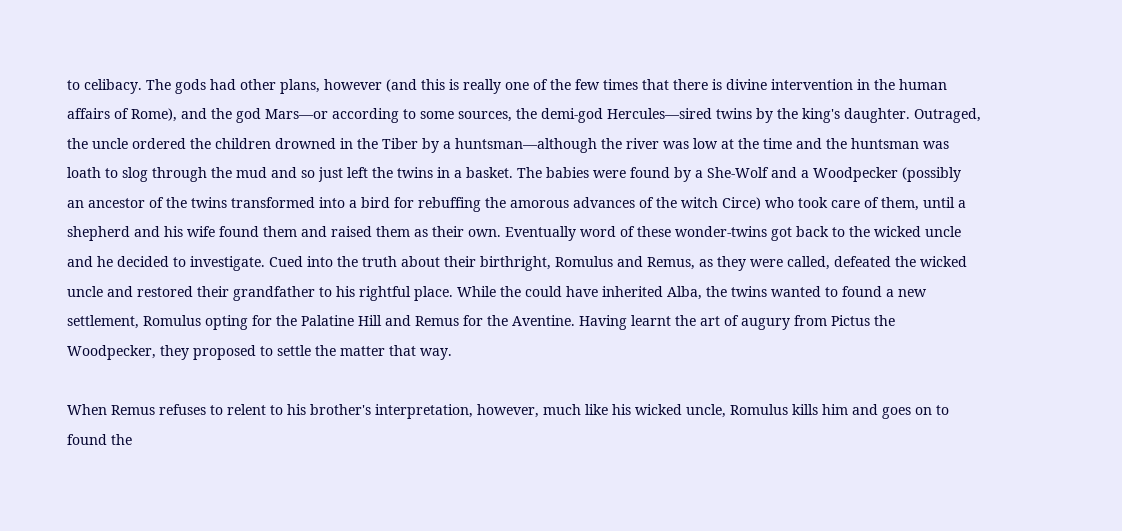to celibacy. The gods had other plans, however (and this is really one of the few times that there is divine intervention in the human affairs of Rome), and the god Mars—or according to some sources, the demi-god Hercules—sired twins by the king's daughter. Outraged, the uncle ordered the children drowned in the Tiber by a huntsman—although the river was low at the time and the huntsman was loath to slog through the mud and so just left the twins in a basket. The babies were found by a She-Wolf and a Woodpecker (possibly an ancestor of the twins transformed into a bird for rebuffing the amorous advances of the witch Circe) who took care of them, until a shepherd and his wife found them and raised them as their own. Eventually word of these wonder-twins got back to the wicked uncle and he decided to investigate. Cued into the truth about their birthright, Romulus and Remus, as they were called, defeated the wicked uncle and restored their grandfather to his rightful place. While the could have inherited Alba, the twins wanted to found a new settlement, Romulus opting for the Palatine Hill and Remus for the Aventine. Having learnt the art of augury from Pictus the Woodpecker, they proposed to settle the matter that way.

When Remus refuses to relent to his brother's interpretation, however, much like his wicked uncle, Romulus kills him and goes on to found the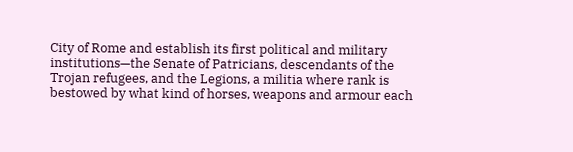City of Rome and establish its first political and military institutions—the Senate of Patricians, descendants of the Trojan refugees, and the Legions, a militia where rank is bestowed by what kind of horses, weapons and armour each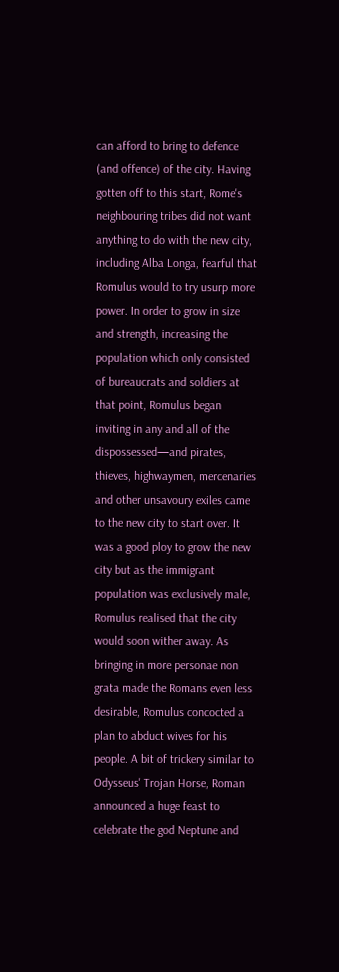can afford to bring to defence (and offence) of the city. Having gotten off to this start, Rome's neighbouring tribes did not want anything to do with the new city, including Alba Longa, fearful that Romulus would to try usurp more power. In order to grow in size and strength, increasing the population which only consisted of bureaucrats and soldiers at that point, Romulus began inviting in any and all of the dispossessed—and pirates, thieves, highwaymen, mercenaries and other unsavoury exiles came to the new city to start over. It was a good ploy to grow the new city but as the immigrant population was exclusively male, Romulus realised that the city would soon wither away. As bringing in more personae non grata made the Romans even less desirable, Romulus concocted a plan to abduct wives for his people. A bit of trickery similar to Odysseus' Trojan Horse, Roman announced a huge feast to celebrate the god Neptune and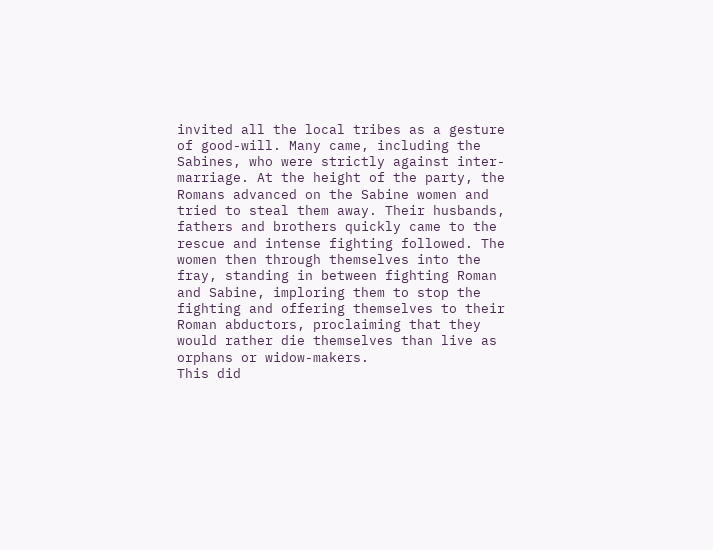invited all the local tribes as a gesture of good-will. Many came, including the Sabines, who were strictly against inter-marriage. At the height of the party, the Romans advanced on the Sabine women and tried to steal them away. Their husbands, fathers and brothers quickly came to the rescue and intense fighting followed. The women then through themselves into the fray, standing in between fighting Roman and Sabine, imploring them to stop the fighting and offering themselves to their Roman abductors, proclaiming that they would rather die themselves than live as orphans or widow-makers.
This did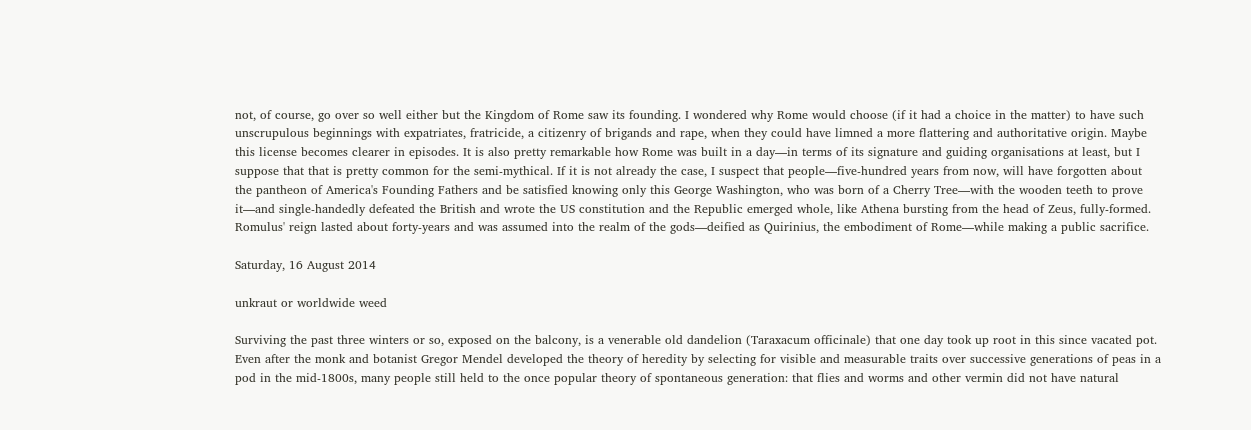not, of course, go over so well either but the Kingdom of Rome saw its founding. I wondered why Rome would choose (if it had a choice in the matter) to have such unscrupulous beginnings with expatriates, fratricide, a citizenry of brigands and rape, when they could have limned a more flattering and authoritative origin. Maybe this license becomes clearer in episodes. It is also pretty remarkable how Rome was built in a day—in terms of its signature and guiding organisations at least, but I suppose that that is pretty common for the semi-mythical. If it is not already the case, I suspect that people—five-hundred years from now, will have forgotten about the pantheon of America's Founding Fathers and be satisfied knowing only this George Washington, who was born of a Cherry Tree—with the wooden teeth to prove it—and single-handedly defeated the British and wrote the US constitution and the Republic emerged whole, like Athena bursting from the head of Zeus, fully-formed. Romulus' reign lasted about forty-years and was assumed into the realm of the gods—deified as Quirinius, the embodiment of Rome—while making a public sacrifice.

Saturday, 16 August 2014

unkraut or worldwide weed

Surviving the past three winters or so, exposed on the balcony, is a venerable old dandelion (Taraxacum officinale) that one day took up root in this since vacated pot. Even after the monk and botanist Gregor Mendel developed the theory of heredity by selecting for visible and measurable traits over successive generations of peas in a pod in the mid-1800s, many people still held to the once popular theory of spontaneous generation: that flies and worms and other vermin did not have natural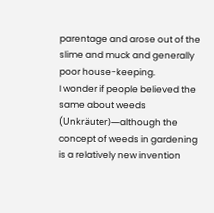parentage and arose out of the slime and muck and generally poor house-keeping.
I wonder if people believed the same about weeds (Unkräuter)—although the concept of weeds in gardening is a relatively new invention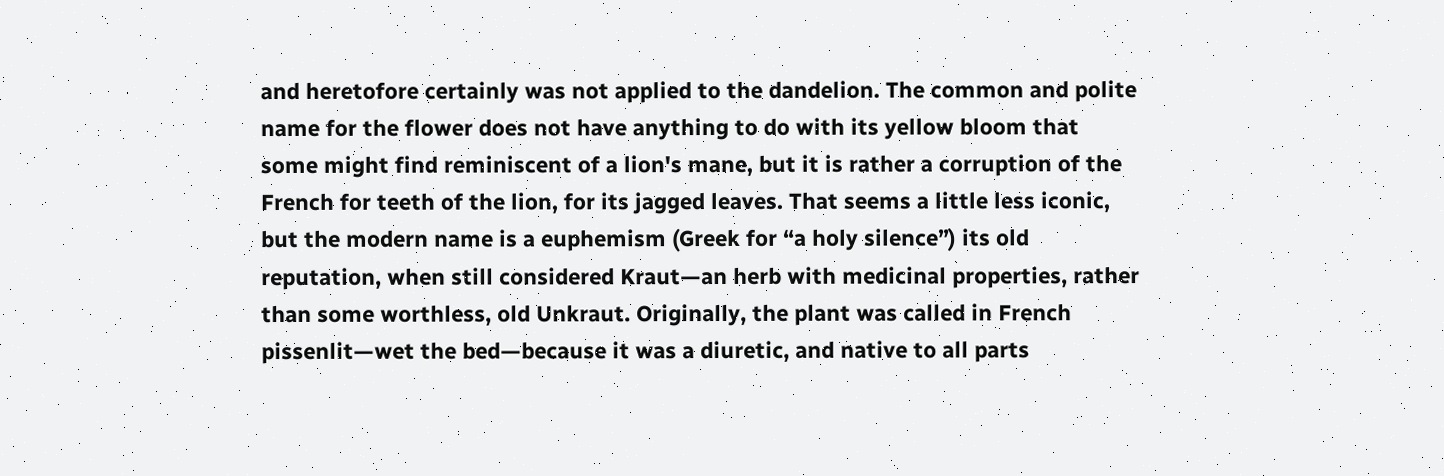and heretofore certainly was not applied to the dandelion. The common and polite name for the flower does not have anything to do with its yellow bloom that some might find reminiscent of a lion's mane, but it is rather a corruption of the French for teeth of the lion, for its jagged leaves. That seems a little less iconic, but the modern name is a euphemism (Greek for “a holy silence”) its old reputation, when still considered Kraut—an herb with medicinal properties, rather than some worthless, old Unkraut. Originally, the plant was called in French pissenlit—wet the bed—because it was a diuretic, and native to all parts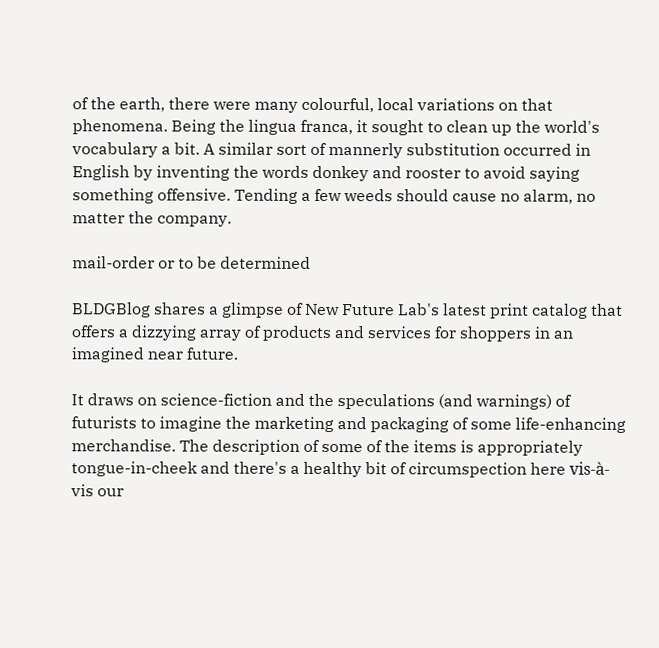of the earth, there were many colourful, local variations on that phenomena. Being the lingua franca, it sought to clean up the world's vocabulary a bit. A similar sort of mannerly substitution occurred in English by inventing the words donkey and rooster to avoid saying something offensive. Tending a few weeds should cause no alarm, no matter the company.

mail-order or to be determined

BLDGBlog shares a glimpse of New Future Lab's latest print catalog that offers a dizzying array of products and services for shoppers in an imagined near future.

It draws on science-fiction and the speculations (and warnings) of futurists to imagine the marketing and packaging of some life-enhancing merchandise. The description of some of the items is appropriately tongue-in-cheek and there's a healthy bit of circumspection here vis-à-vis our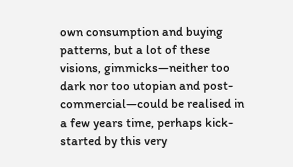own consumption and buying patterns, but a lot of these visions, gimmicks—neither too dark nor too utopian and post-commercial—could be realised in a few years time, perhaps kick-started by this very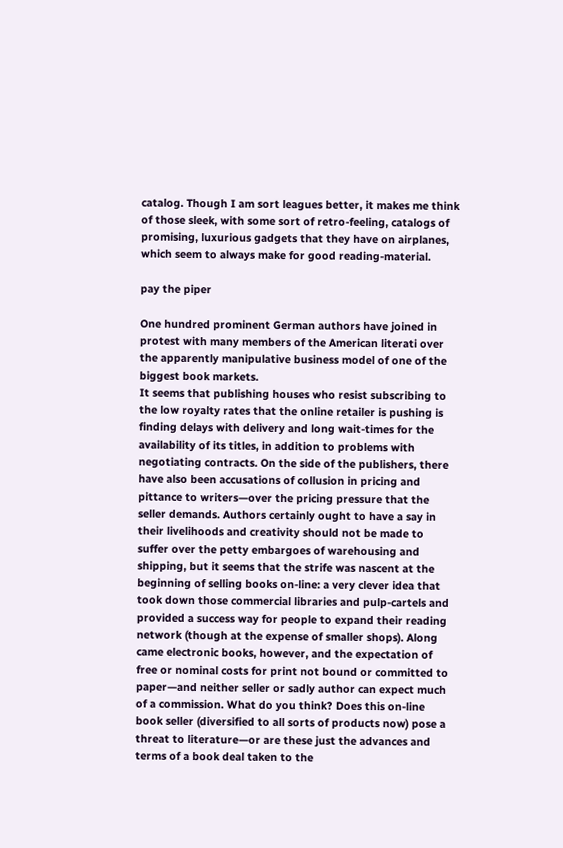catalog. Though I am sort leagues better, it makes me think of those sleek, with some sort of retro-feeling, catalogs of promising, luxurious gadgets that they have on airplanes, which seem to always make for good reading-material.

pay the piper

One hundred prominent German authors have joined in protest with many members of the American literati over the apparently manipulative business model of one of the biggest book markets.
It seems that publishing houses who resist subscribing to the low royalty rates that the online retailer is pushing is finding delays with delivery and long wait-times for the availability of its titles, in addition to problems with negotiating contracts. On the side of the publishers, there have also been accusations of collusion in pricing and pittance to writers—over the pricing pressure that the seller demands. Authors certainly ought to have a say in their livelihoods and creativity should not be made to suffer over the petty embargoes of warehousing and shipping, but it seems that the strife was nascent at the beginning of selling books on-line: a very clever idea that took down those commercial libraries and pulp-cartels and provided a success way for people to expand their reading network (though at the expense of smaller shops). Along came electronic books, however, and the expectation of free or nominal costs for print not bound or committed to paper—and neither seller or sadly author can expect much of a commission. What do you think? Does this on-line book seller (diversified to all sorts of products now) pose a threat to literature—or are these just the advances and terms of a book deal taken to the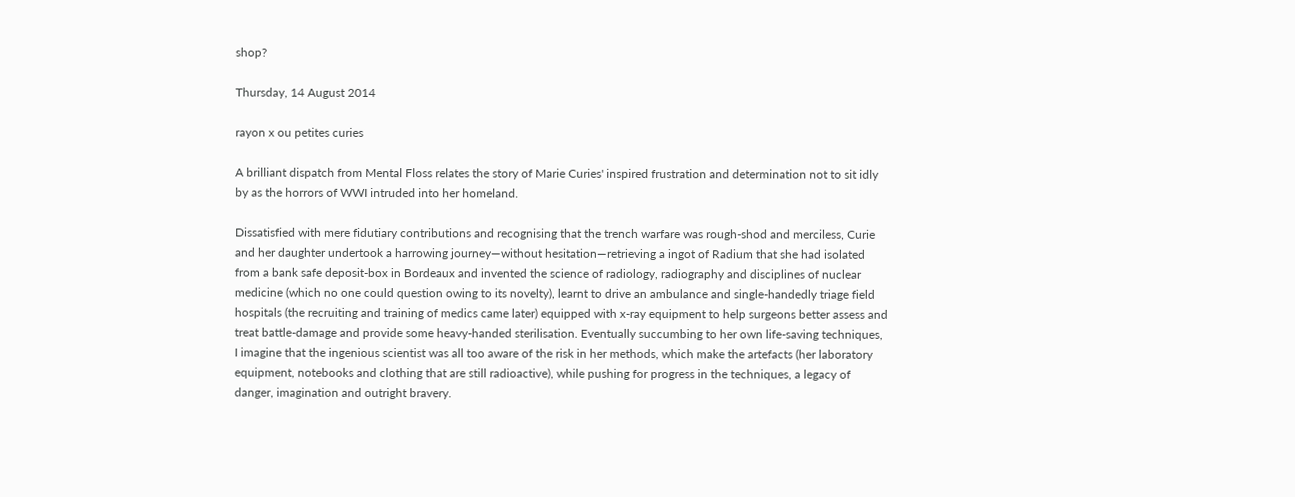shop?

Thursday, 14 August 2014

rayon x ou petites curies

A brilliant dispatch from Mental Floss relates the story of Marie Curies' inspired frustration and determination not to sit idly by as the horrors of WWI intruded into her homeland.

Dissatisfied with mere fidutiary contributions and recognising that the trench warfare was rough-shod and merciless, Curie and her daughter undertook a harrowing journey—without hesitation—retrieving a ingot of Radium that she had isolated from a bank safe deposit-box in Bordeaux and invented the science of radiology, radiography and disciplines of nuclear medicine (which no one could question owing to its novelty), learnt to drive an ambulance and single-handedly triage field hospitals (the recruiting and training of medics came later) equipped with x-ray equipment to help surgeons better assess and treat battle-damage and provide some heavy-handed sterilisation. Eventually succumbing to her own life-saving techniques, I imagine that the ingenious scientist was all too aware of the risk in her methods, which make the artefacts (her laboratory equipment, notebooks and clothing that are still radioactive), while pushing for progress in the techniques, a legacy of danger, imagination and outright bravery.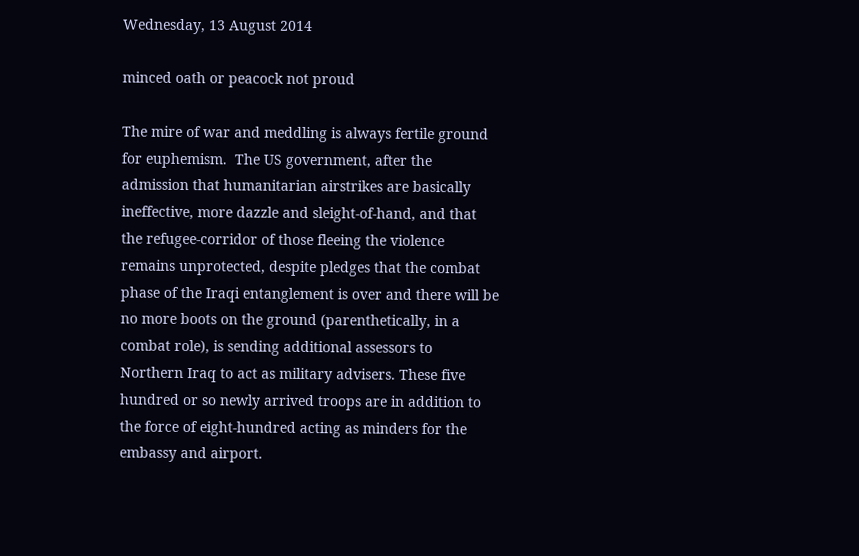Wednesday, 13 August 2014

minced oath or peacock not proud

The mire of war and meddling is always fertile ground for euphemism.  The US government, after the admission that humanitarian airstrikes are basically ineffective, more dazzle and sleight-of-hand, and that the refugee-corridor of those fleeing the violence remains unprotected, despite pledges that the combat phase of the Iraqi entanglement is over and there will be no more boots on the ground (parenthetically, in a combat role), is sending additional assessors to Northern Iraq to act as military advisers. These five hundred or so newly arrived troops are in addition to the force of eight-hundred acting as minders for the embassy and airport.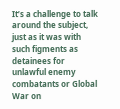It’s a challenge to talk around the subject, just as it was with such figments as detainees for unlawful enemy combatants or Global War on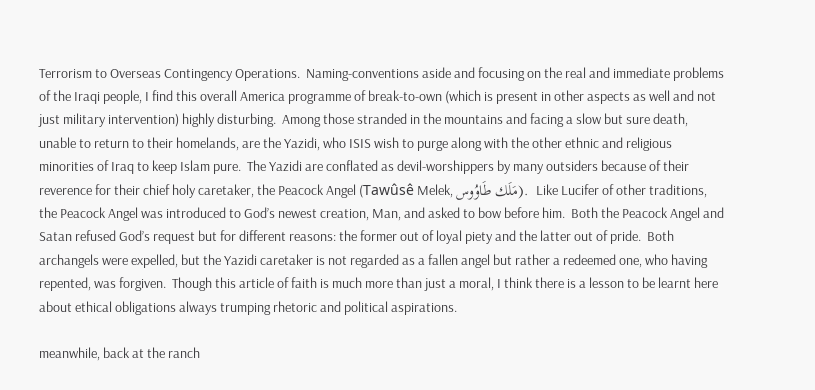Terrorism to Overseas Contingency Operations.  Naming-conventions aside and focusing on the real and immediate problems of the Iraqi people, I find this overall America programme of break-to-own (which is present in other aspects as well and not just military intervention) highly disturbing.  Among those stranded in the mountains and facing a slow but sure death, unable to return to their homelands, are the Yazidi, who ISIS wish to purge along with the other ethnic and religious minorities of Iraq to keep Islam pure.  The Yazidi are conflated as devil-worshippers by many outsiders because of their reverence for their chief holy caretaker, the Peacock Angel (Tawûsê Melek, مَلَك طَاوُوس).  Like Lucifer of other traditions, the Peacock Angel was introduced to God’s newest creation, Man, and asked to bow before him.  Both the Peacock Angel and Satan refused God’s request but for different reasons: the former out of loyal piety and the latter out of pride.  Both archangels were expelled, but the Yazidi caretaker is not regarded as a fallen angel but rather a redeemed one, who having repented, was forgiven.  Though this article of faith is much more than just a moral, I think there is a lesson to be learnt here about ethical obligations always trumping rhetoric and political aspirations.

meanwhile, back at the ranch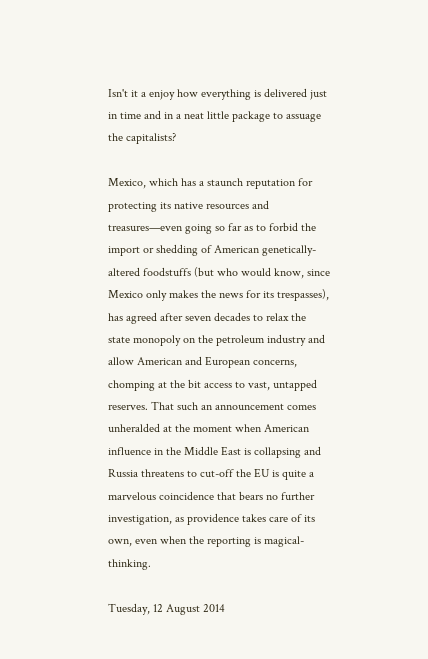Isn't it a enjoy how everything is delivered just in time and in a neat little package to assuage the capitalists?

Mexico, which has a staunch reputation for protecting its native resources and treasures—even going so far as to forbid the import or shedding of American genetically-altered foodstuffs (but who would know, since Mexico only makes the news for its trespasses), has agreed after seven decades to relax the state monopoly on the petroleum industry and allow American and European concerns, chomping at the bit access to vast, untapped reserves. That such an announcement comes unheralded at the moment when American influence in the Middle East is collapsing and Russia threatens to cut-off the EU is quite a marvelous coincidence that bears no further investigation, as providence takes care of its own, even when the reporting is magical-thinking.

Tuesday, 12 August 2014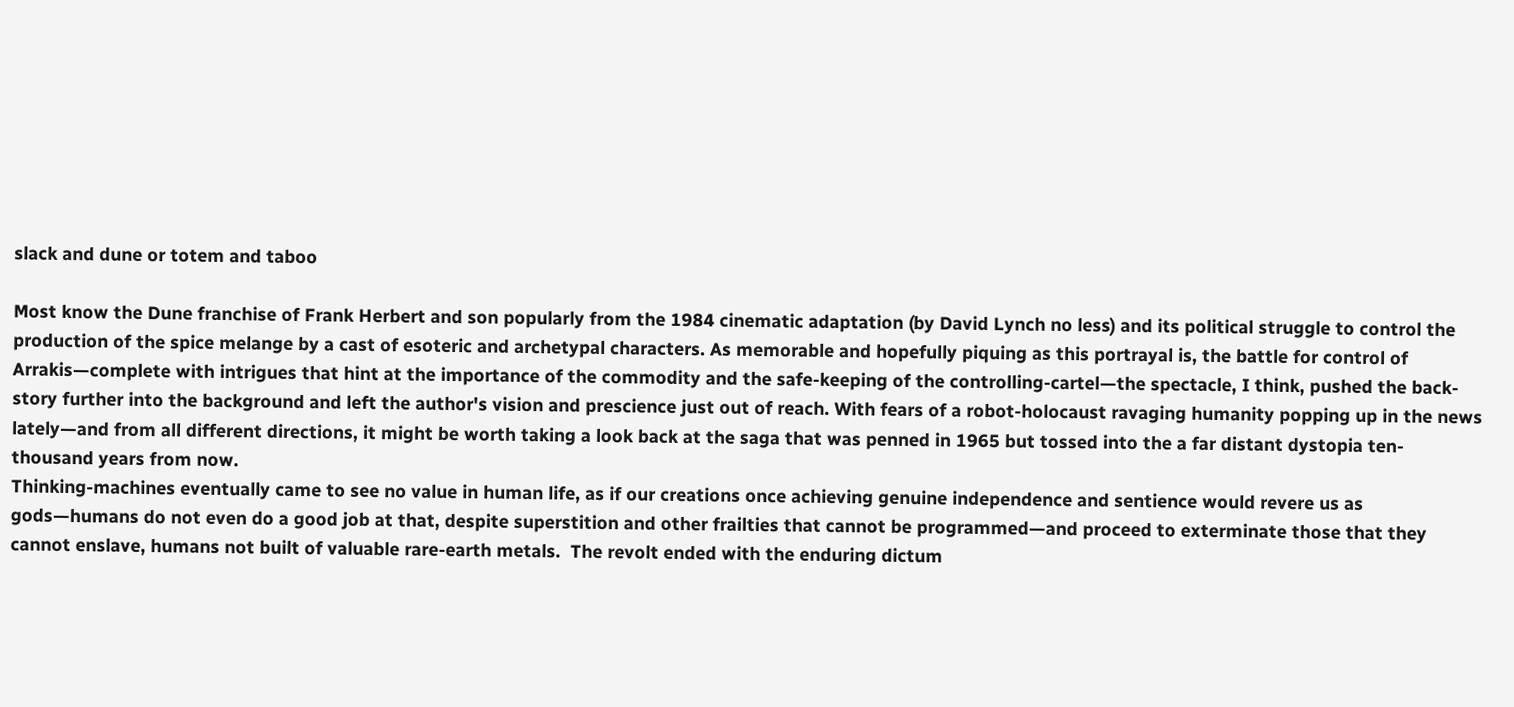slack and dune or totem and taboo

Most know the Dune franchise of Frank Herbert and son popularly from the 1984 cinematic adaptation (by David Lynch no less) and its political struggle to control the production of the spice melange by a cast of esoteric and archetypal characters. As memorable and hopefully piquing as this portrayal is, the battle for control of Arrakis—complete with intrigues that hint at the importance of the commodity and the safe-keeping of the controlling-cartel—the spectacle, I think, pushed the back-story further into the background and left the author's vision and prescience just out of reach. With fears of a robot-holocaust ravaging humanity popping up in the news lately—and from all different directions, it might be worth taking a look back at the saga that was penned in 1965 but tossed into the a far distant dystopia ten-thousand years from now.
Thinking-machines eventually came to see no value in human life, as if our creations once achieving genuine independence and sentience would revere us as gods—humans do not even do a good job at that, despite superstition and other frailties that cannot be programmed—and proceed to exterminate those that they cannot enslave, humans not built of valuable rare-earth metals.  The revolt ended with the enduring dictum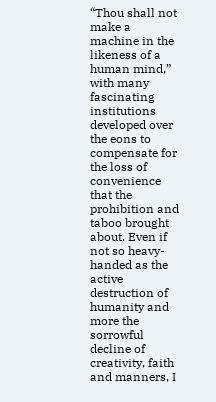“Thou shall not make a machine in the likeness of a human mind,” with many fascinating institutions developed over the eons to compensate for the loss of convenience that the prohibition and taboo brought about. Even if not so heavy-handed as the active destruction of humanity and more the sorrowful decline of creativity, faith and manners, I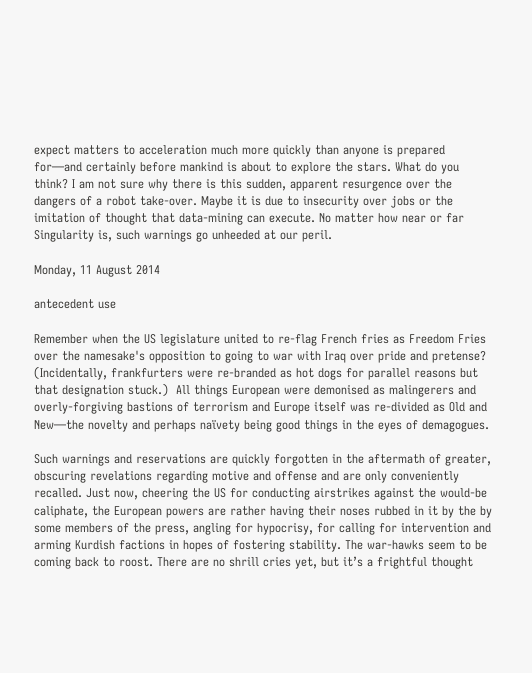expect matters to acceleration much more quickly than anyone is prepared for—and certainly before mankind is about to explore the stars. What do you think? I am not sure why there is this sudden, apparent resurgence over the dangers of a robot take-over. Maybe it is due to insecurity over jobs or the imitation of thought that data-mining can execute. No matter how near or far Singularity is, such warnings go unheeded at our peril.

Monday, 11 August 2014

antecedent use

Remember when the US legislature united to re-flag French fries as Freedom Fries over the namesake's opposition to going to war with Iraq over pride and pretense? (Incidentally, frankfurters were re-branded as hot dogs for parallel reasons but that designation stuck.)  All things European were demonised as malingerers and overly-forgiving bastions of terrorism and Europe itself was re-divided as Old and New—the novelty and perhaps naïvety being good things in the eyes of demagogues.

Such warnings and reservations are quickly forgotten in the aftermath of greater, obscuring revelations regarding motive and offense and are only conveniently recalled. Just now, cheering the US for conducting airstrikes against the would-be caliphate, the European powers are rather having their noses rubbed in it by the by some members of the press, angling for hypocrisy, for calling for intervention and arming Kurdish factions in hopes of fostering stability. The war-hawks seem to be coming back to roost. There are no shrill cries yet, but it’s a frightful thought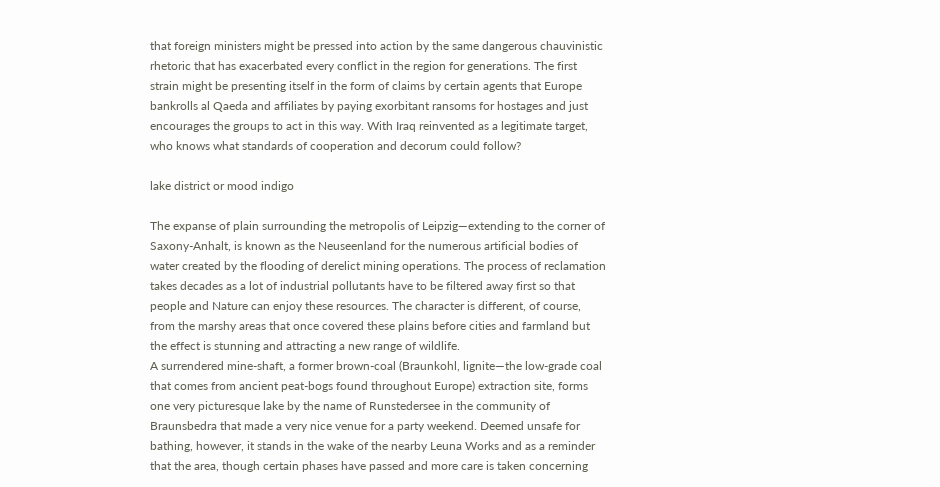that foreign ministers might be pressed into action by the same dangerous chauvinistic rhetoric that has exacerbated every conflict in the region for generations. The first strain might be presenting itself in the form of claims by certain agents that Europe bankrolls al Qaeda and affiliates by paying exorbitant ransoms for hostages and just encourages the groups to act in this way. With Iraq reinvented as a legitimate target, who knows what standards of cooperation and decorum could follow?

lake district or mood indigo

The expanse of plain surrounding the metropolis of Leipzig—extending to the corner of Saxony-Anhalt, is known as the Neuseenland for the numerous artificial bodies of water created by the flooding of derelict mining operations. The process of reclamation takes decades as a lot of industrial pollutants have to be filtered away first so that people and Nature can enjoy these resources. The character is different, of course, from the marshy areas that once covered these plains before cities and farmland but the effect is stunning and attracting a new range of wildlife.
A surrendered mine-shaft, a former brown-coal (Braunkohl, lignite—the low-grade coal that comes from ancient peat-bogs found throughout Europe) extraction site, forms one very picturesque lake by the name of Runstedersee in the community of Braunsbedra that made a very nice venue for a party weekend. Deemed unsafe for bathing, however, it stands in the wake of the nearby Leuna Works and as a reminder that the area, though certain phases have passed and more care is taken concerning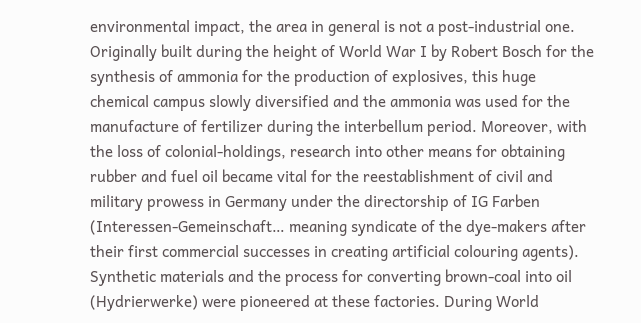environmental impact, the area in general is not a post-industrial one. Originally built during the height of World War I by Robert Bosch for the synthesis of ammonia for the production of explosives, this huge chemical campus slowly diversified and the ammonia was used for the manufacture of fertilizer during the interbellum period. Moreover, with the loss of colonial-holdings, research into other means for obtaining rubber and fuel oil became vital for the reestablishment of civil and military prowess in Germany under the directorship of IG Farben (Interessen-Gemeinschaft… meaning syndicate of the dye-makers after their first commercial successes in creating artificial colouring agents).
Synthetic materials and the process for converting brown-coal into oil (Hydrierwerke) were pioneered at these factories. During World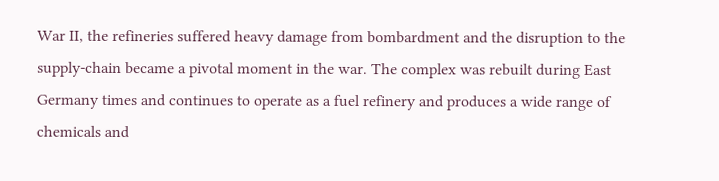War II, the refineries suffered heavy damage from bombardment and the disruption to the supply-chain became a pivotal moment in the war. The complex was rebuilt during East Germany times and continues to operate as a fuel refinery and produces a wide range of chemicals and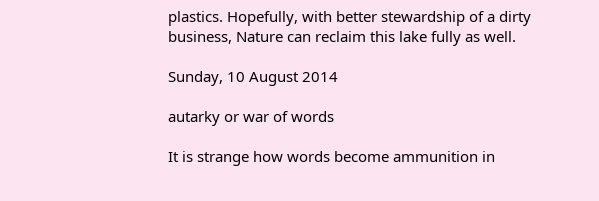plastics. Hopefully, with better stewardship of a dirty business, Nature can reclaim this lake fully as well.

Sunday, 10 August 2014

autarky or war of words

It is strange how words become ammunition in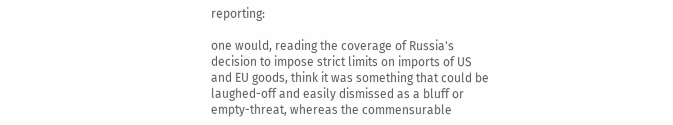reporting:

one would, reading the coverage of Russia's decision to impose strict limits on imports of US and EU goods, think it was something that could be laughed-off and easily dismissed as a bluff or empty-threat, whereas the commensurable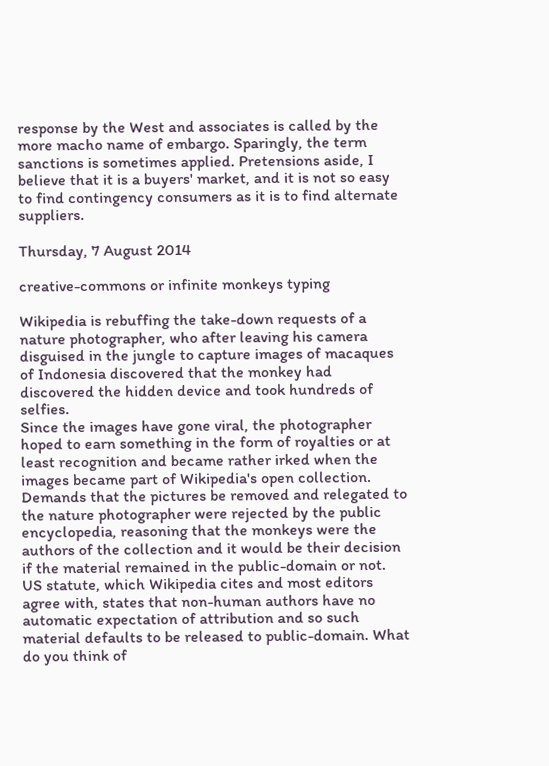response by the West and associates is called by the more macho name of embargo. Sparingly, the term sanctions is sometimes applied. Pretensions aside, I believe that it is a buyers' market, and it is not so easy to find contingency consumers as it is to find alternate suppliers.

Thursday, 7 August 2014

creative-commons or infinite monkeys typing

Wikipedia is rebuffing the take-down requests of a nature photographer, who after leaving his camera disguised in the jungle to capture images of macaques of Indonesia discovered that the monkey had discovered the hidden device and took hundreds of selfies.
Since the images have gone viral, the photographer hoped to earn something in the form of royalties or at least recognition and became rather irked when the images became part of Wikipedia's open collection. Demands that the pictures be removed and relegated to the nature photographer were rejected by the public encyclopedia, reasoning that the monkeys were the authors of the collection and it would be their decision if the material remained in the public-domain or not. US statute, which Wikipedia cites and most editors agree with, states that non-human authors have no automatic expectation of attribution and so such material defaults to be released to public-domain. What do you think of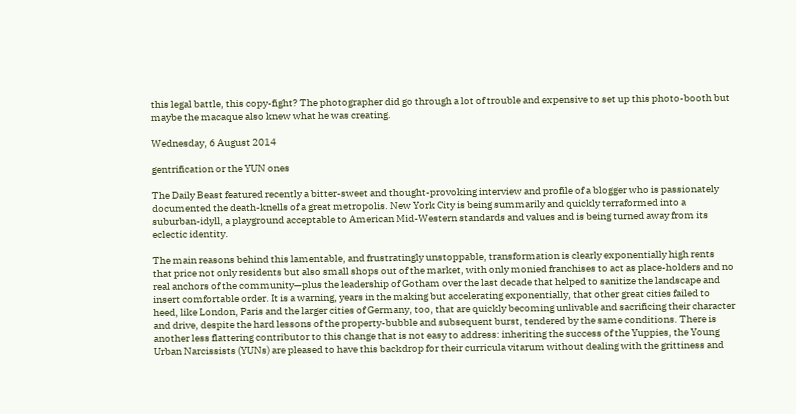this legal battle, this copy-fight? The photographer did go through a lot of trouble and expensive to set up this photo-booth but maybe the macaque also knew what he was creating.

Wednesday, 6 August 2014

gentrification or the YUN ones

The Daily Beast featured recently a bitter-sweet and thought-provoking interview and profile of a blogger who is passionately documented the death-knells of a great metropolis. New York City is being summarily and quickly terraformed into a suburban-idyll, a playground acceptable to American Mid-Western standards and values and is being turned away from its eclectic identity.

The main reasons behind this lamentable, and frustratingly unstoppable, transformation is clearly exponentially high rents that price not only residents but also small shops out of the market, with only monied franchises to act as place-holders and no real anchors of the community—plus the leadership of Gotham over the last decade that helped to sanitize the landscape and insert comfortable order. It is a warning, years in the making but accelerating exponentially, that other great cities failed to heed, like London, Paris and the larger cities of Germany, too, that are quickly becoming unlivable and sacrificing their character and drive, despite the hard lessons of the property-bubble and subsequent burst, tendered by the same conditions. There is another less flattering contributor to this change that is not easy to address: inheriting the success of the Yuppies, the Young Urban Narcissists (YUNs) are pleased to have this backdrop for their curricula vitarum without dealing with the grittiness and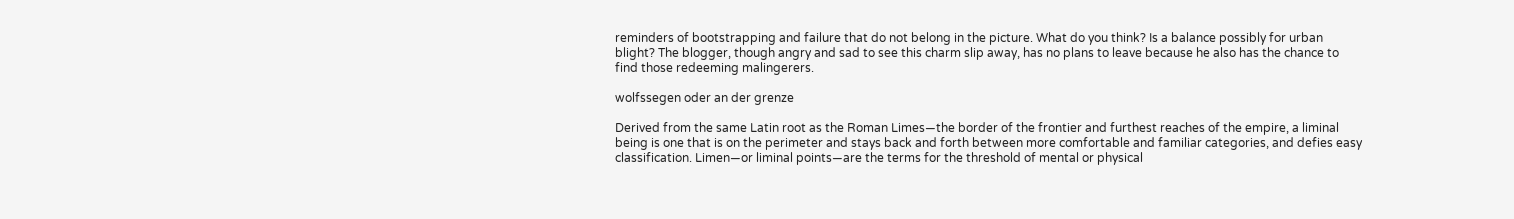reminders of bootstrapping and failure that do not belong in the picture. What do you think? Is a balance possibly for urban blight? The blogger, though angry and sad to see this charm slip away, has no plans to leave because he also has the chance to find those redeeming malingerers.

wolfssegen oder an der grenze

Derived from the same Latin root as the Roman Limes—the border of the frontier and furthest reaches of the empire, a liminal being is one that is on the perimeter and stays back and forth between more comfortable and familiar categories, and defies easy classification. Limen—or liminal points—are the terms for the threshold of mental or physical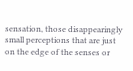sensation, those disappearingly small perceptions that are just on the edge of the senses or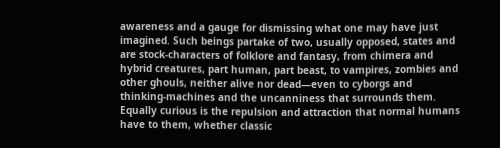awareness and a gauge for dismissing what one may have just imagined. Such beings partake of two, usually opposed, states and are stock-characters of folklore and fantasy, from chimera and hybrid creatures, part human, part beast, to vampires, zombies and other ghouls, neither alive nor dead—even to cyborgs and thinking-machines and the uncanniness that surrounds them.
Equally curious is the repulsion and attraction that normal humans have to them, whether classic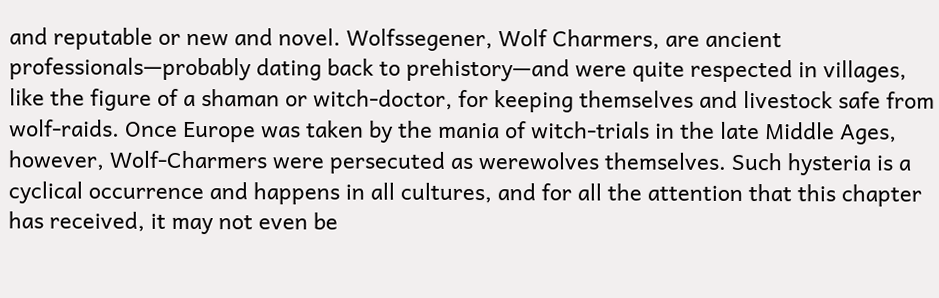and reputable or new and novel. Wolfssegener, Wolf Charmers, are ancient professionals—probably dating back to prehistory—and were quite respected in villages, like the figure of a shaman or witch-doctor, for keeping themselves and livestock safe from wolf-raids. Once Europe was taken by the mania of witch-trials in the late Middle Ages, however, Wolf-Charmers were persecuted as werewolves themselves. Such hysteria is a cyclical occurrence and happens in all cultures, and for all the attention that this chapter has received, it may not even be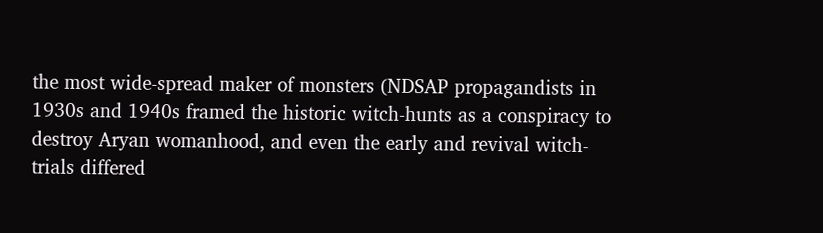the most wide-spread maker of monsters (NDSAP propagandists in 1930s and 1940s framed the historic witch-hunts as a conspiracy to destroy Aryan womanhood, and even the early and revival witch-trials differed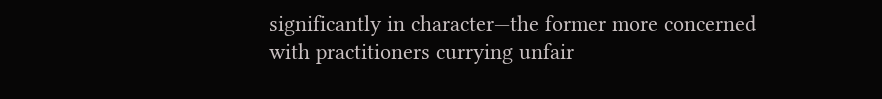significantly in character—the former more concerned with practitioners currying unfair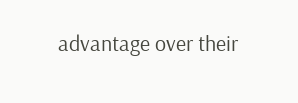advantage over their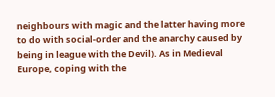neighbours with magic and the latter having more to do with social-order and the anarchy caused by being in league with the Devil). As in Medieval Europe, coping with the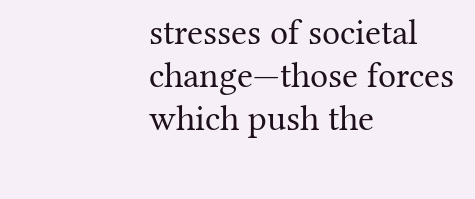stresses of societal change—those forces which push the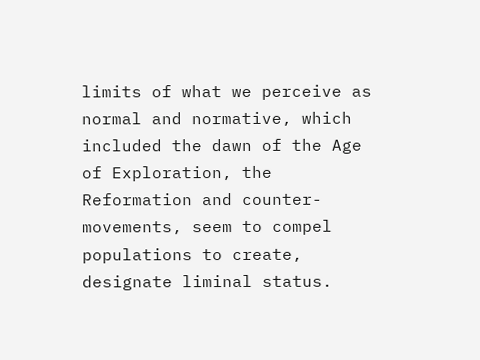limits of what we perceive as normal and normative, which included the dawn of the Age of Exploration, the Reformation and counter-movements, seem to compel populations to create, designate liminal status.